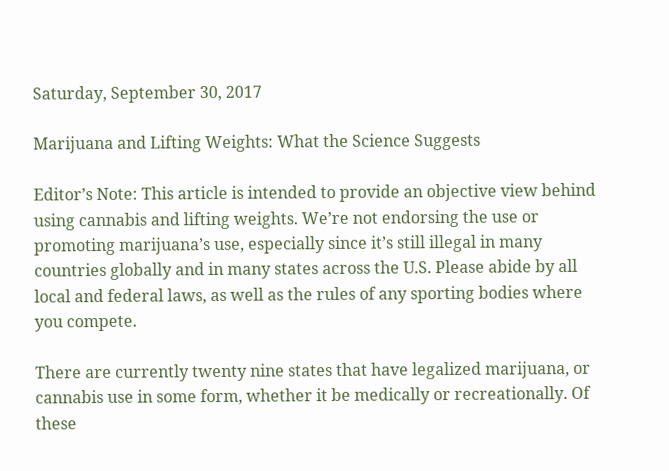Saturday, September 30, 2017

Marijuana and Lifting Weights: What the Science Suggests

Editor’s Note: This article is intended to provide an objective view behind using cannabis and lifting weights. We’re not endorsing the use or promoting marijuana’s use, especially since it’s still illegal in many countries globally and in many states across the U.S. Please abide by all local and federal laws, as well as the rules of any sporting bodies where you compete.

There are currently twenty nine states that have legalized marijuana, or cannabis use in some form, whether it be medically or recreationally. Of these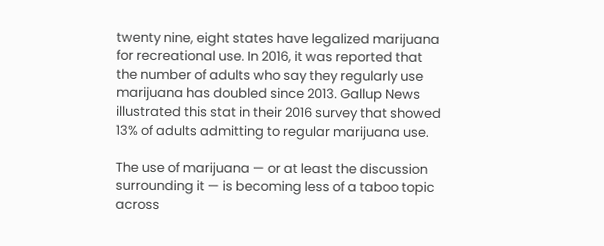twenty nine, eight states have legalized marijuana for recreational use. In 2016, it was reported that the number of adults who say they regularly use marijuana has doubled since 2013. Gallup News illustrated this stat in their 2016 survey that showed 13% of adults admitting to regular marijuana use.

The use of marijuana — or at least the discussion surrounding it — is becoming less of a taboo topic across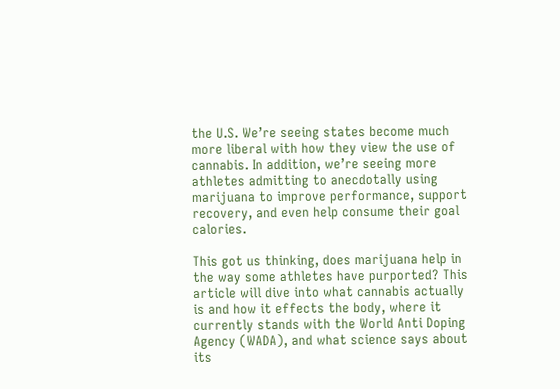the U.S. We’re seeing states become much more liberal with how they view the use of cannabis. In addition, we’re seeing more athletes admitting to anecdotally using marijuana to improve performance, support recovery, and even help consume their goal calories.

This got us thinking, does marijuana help in the way some athletes have purported? This article will dive into what cannabis actually is and how it effects the body, where it currently stands with the World Anti Doping Agency (WADA), and what science says about its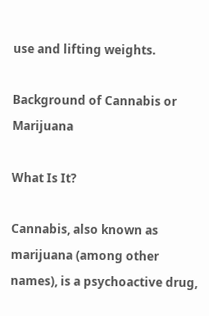use and lifting weights.

Background of Cannabis or Marijuana

What Is It?

Cannabis, also known as marijuana (among other names), is a psychoactive drug,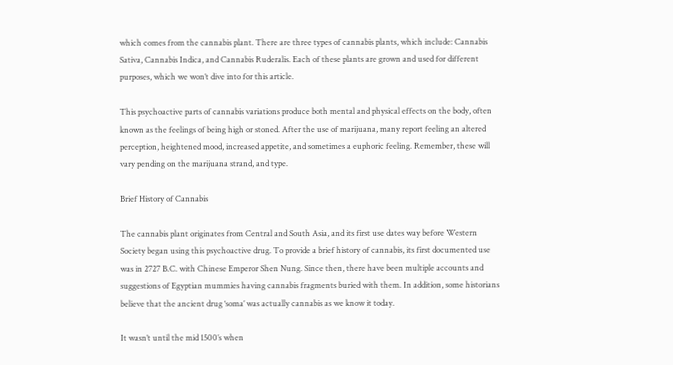which comes from the cannabis plant. There are three types of cannabis plants, which include: Cannabis Sativa, Cannabis Indica, and Cannabis Ruderalis. Each of these plants are grown and used for different purposes, which we won’t dive into for this article.

This psychoactive parts of cannabis variations produce both mental and physical effects on the body, often known as the feelings of being high or stoned. After the use of marijuana, many report feeling an altered perception, heightened mood, increased appetite, and sometimes a euphoric feeling. Remember, these will vary pending on the marijuana strand, and type.

Brief History of Cannabis

The cannabis plant originates from Central and South Asia, and its first use dates way before Western Society began using this psychoactive drug. To provide a brief history of cannabis, its first documented use was in 2727 B.C. with Chinese Emperor Shen Nung. Since then, there have been multiple accounts and suggestions of Egyptian mummies having cannabis fragments buried with them. In addition, some historians believe that the ancient drug ‘soma’ was actually cannabis as we know it today.

It wasn’t until the mid 1500’s when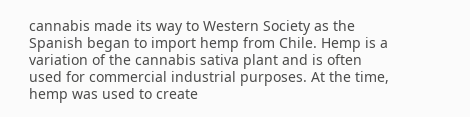cannabis made its way to Western Society as the Spanish began to import hemp from Chile. Hemp is a variation of the cannabis sativa plant and is often used for commercial industrial purposes. At the time, hemp was used to create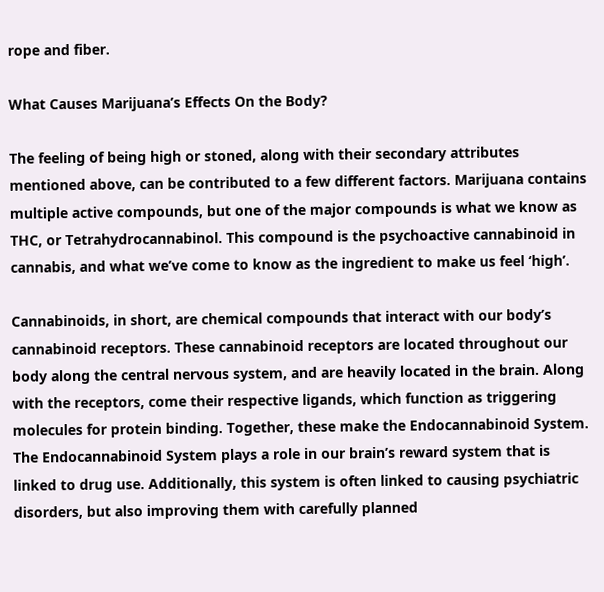rope and fiber.

What Causes Marijuana’s Effects On the Body?

The feeling of being high or stoned, along with their secondary attributes mentioned above, can be contributed to a few different factors. Marijuana contains multiple active compounds, but one of the major compounds is what we know as THC, or Tetrahydrocannabinol. This compound is the psychoactive cannabinoid in cannabis, and what we’ve come to know as the ingredient to make us feel ‘high’.

Cannabinoids, in short, are chemical compounds that interact with our body’s cannabinoid receptors. These cannabinoid receptors are located throughout our body along the central nervous system, and are heavily located in the brain. Along with the receptors, come their respective ligands, which function as triggering molecules for protein binding. Together, these make the Endocannabinoid System. The Endocannabinoid System plays a role in our brain’s reward system that is linked to drug use. Additionally, this system is often linked to causing psychiatric disorders, but also improving them with carefully planned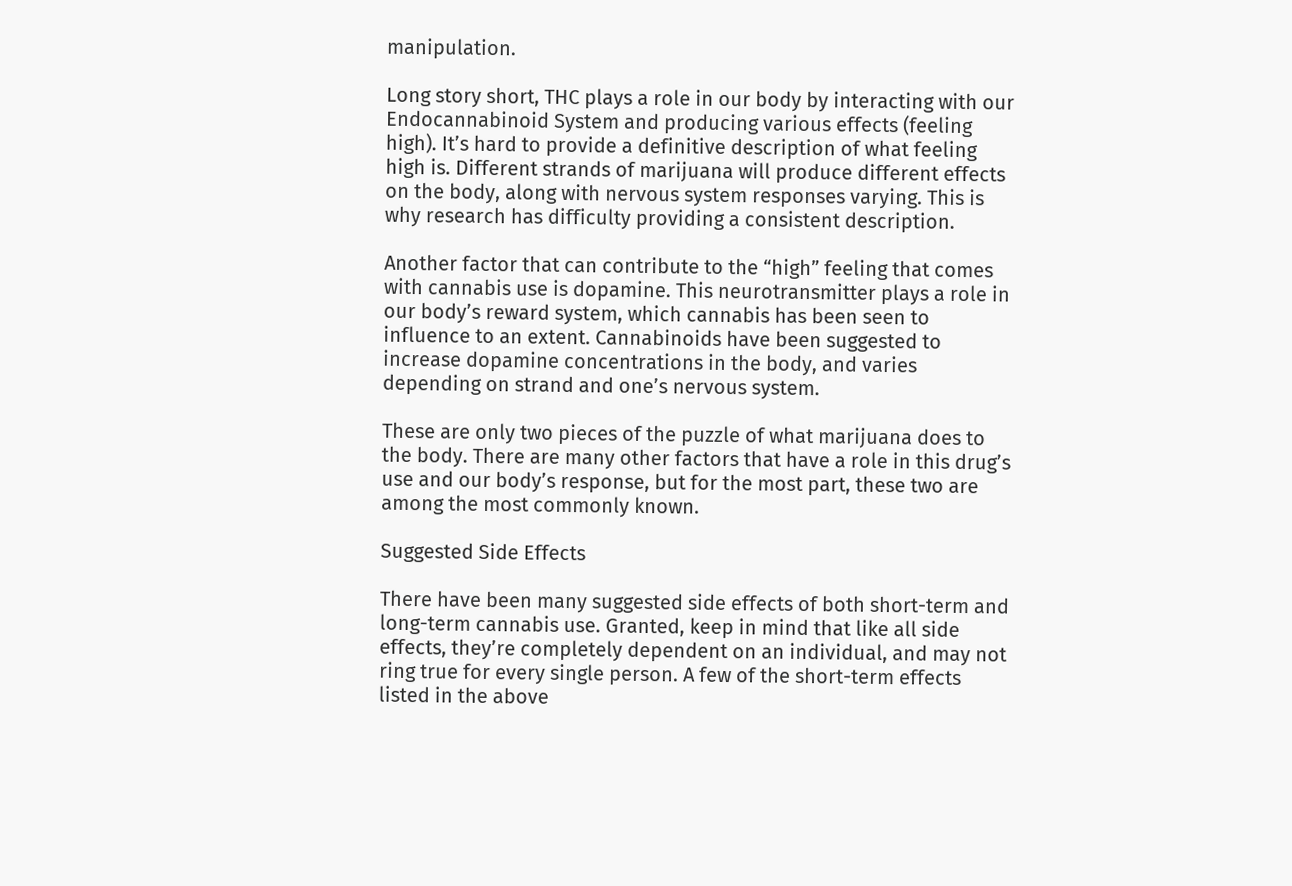manipulation.

Long story short, THC plays a role in our body by interacting with our Endocannabinoid System and producing various effects (feeling high). It’s hard to provide a definitive description of what feeling high is. Different strands of marijuana will produce different effects on the body, along with nervous system responses varying. This is why research has difficulty providing a consistent description.

Another factor that can contribute to the “high” feeling that comes with cannabis use is dopamine. This neurotransmitter plays a role in our body’s reward system, which cannabis has been seen to influence to an extent. Cannabinoids have been suggested to increase dopamine concentrations in the body, and varies depending on strand and one’s nervous system.

These are only two pieces of the puzzle of what marijuana does to the body. There are many other factors that have a role in this drug’s use and our body’s response, but for the most part, these two are among the most commonly known.

Suggested Side Effects

There have been many suggested side effects of both short-term and long-term cannabis use. Granted, keep in mind that like all side effects, they’re completely dependent on an individual, and may not ring true for every single person. A few of the short-term effects listed in the above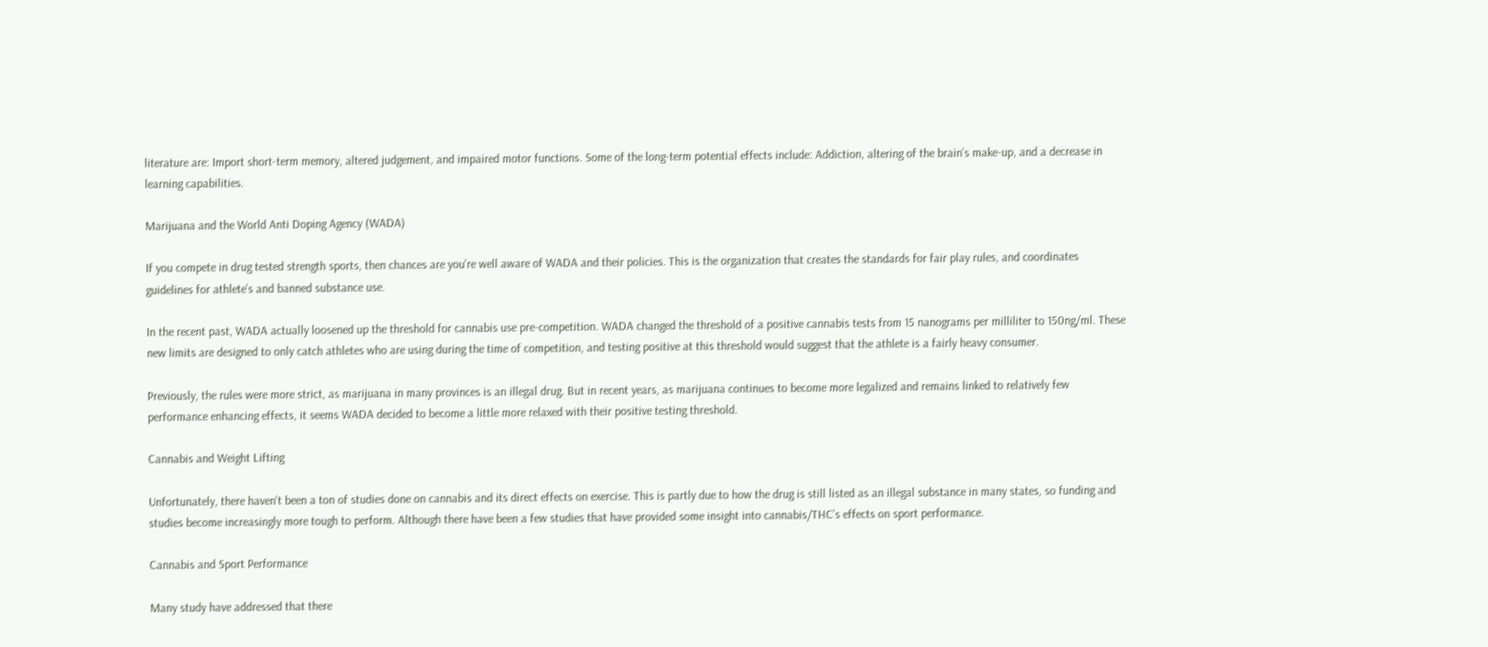literature are: Import short-term memory, altered judgement, and impaired motor functions. Some of the long-term potential effects include: Addiction, altering of the brain’s make-up, and a decrease in learning capabilities.

Marijuana and the World Anti Doping Agency (WADA)

If you compete in drug tested strength sports, then chances are you’re well aware of WADA and their policies. This is the organization that creates the standards for fair play rules, and coordinates guidelines for athlete’s and banned substance use.

In the recent past, WADA actually loosened up the threshold for cannabis use pre-competition. WADA changed the threshold of a positive cannabis tests from 15 nanograms per milliliter to 150ng/ml. These new limits are designed to only catch athletes who are using during the time of competition, and testing positive at this threshold would suggest that the athlete is a fairly heavy consumer.

Previously, the rules were more strict, as marijuana in many provinces is an illegal drug. But in recent years, as marijuana continues to become more legalized and remains linked to relatively few performance enhancing effects, it seems WADA decided to become a little more relaxed with their positive testing threshold.

Cannabis and Weight Lifting

Unfortunately, there haven’t been a ton of studies done on cannabis and its direct effects on exercise. This is partly due to how the drug is still listed as an illegal substance in many states, so funding and studies become increasingly more tough to perform. Although there have been a few studies that have provided some insight into cannabis/THC’s effects on sport performance.

Cannabis and Sport Performance

Many study have addressed that there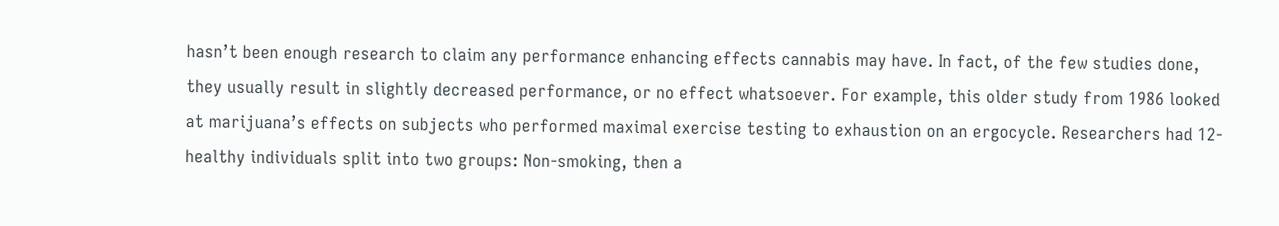hasn’t been enough research to claim any performance enhancing effects cannabis may have. In fact, of the few studies done, they usually result in slightly decreased performance, or no effect whatsoever. For example, this older study from 1986 looked at marijuana’s effects on subjects who performed maximal exercise testing to exhaustion on an ergocycle. Researchers had 12-healthy individuals split into two groups: Non-smoking, then a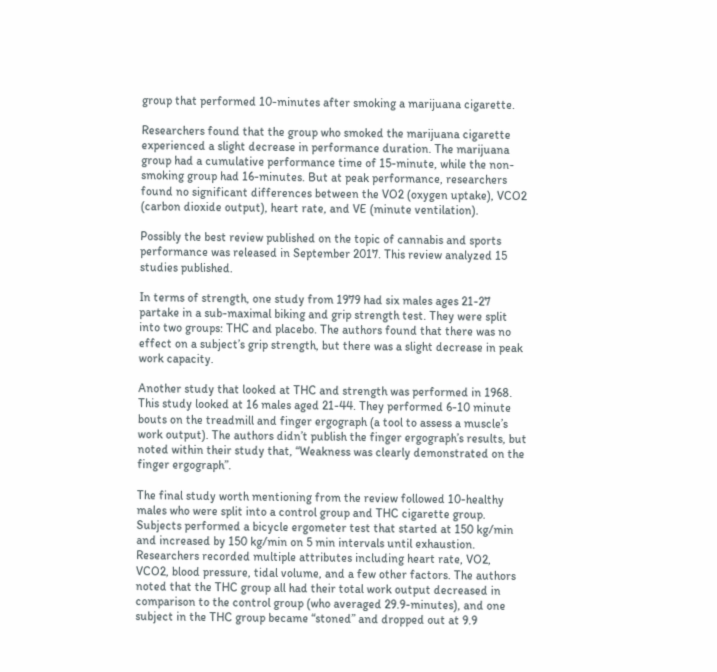group that performed 10-minutes after smoking a marijuana cigarette.

Researchers found that the group who smoked the marijuana cigarette experienced a slight decrease in performance duration. The marijuana group had a cumulative performance time of 15-minute, while the non-smoking group had 16-minutes. But at peak performance, researchers found no significant differences between the VO2 (oxygen uptake), VCO2 (carbon dioxide output), heart rate, and VE (minute ventilation).

Possibly the best review published on the topic of cannabis and sports performance was released in September 2017. This review analyzed 15 studies published.

In terms of strength, one study from 1979 had six males ages 21-27 partake in a sub-maximal biking and grip strength test. They were split into two groups: THC and placebo. The authors found that there was no effect on a subject’s grip strength, but there was a slight decrease in peak work capacity.

Another study that looked at THC and strength was performed in 1968. This study looked at 16 males aged 21-44. They performed 6-10 minute bouts on the treadmill and finger ergograph (a tool to assess a muscle’s work output). The authors didn’t publish the finger ergograph’s results, but noted within their study that, “Weakness was clearly demonstrated on the finger ergograph”.

The final study worth mentioning from the review followed 10-healthy males who were split into a control group and THC cigarette group. Subjects performed a bicycle ergometer test that started at 150 kg/min and increased by 150 kg/min on 5 min intervals until exhaustion. Researchers recorded multiple attributes including heart rate, VO2, VCO2, blood pressure, tidal volume, and a few other factors. The authors noted that the THC group all had their total work output decreased in comparison to the control group (who averaged 29.9-minutes), and one subject in the THC group became “stoned” and dropped out at 9.9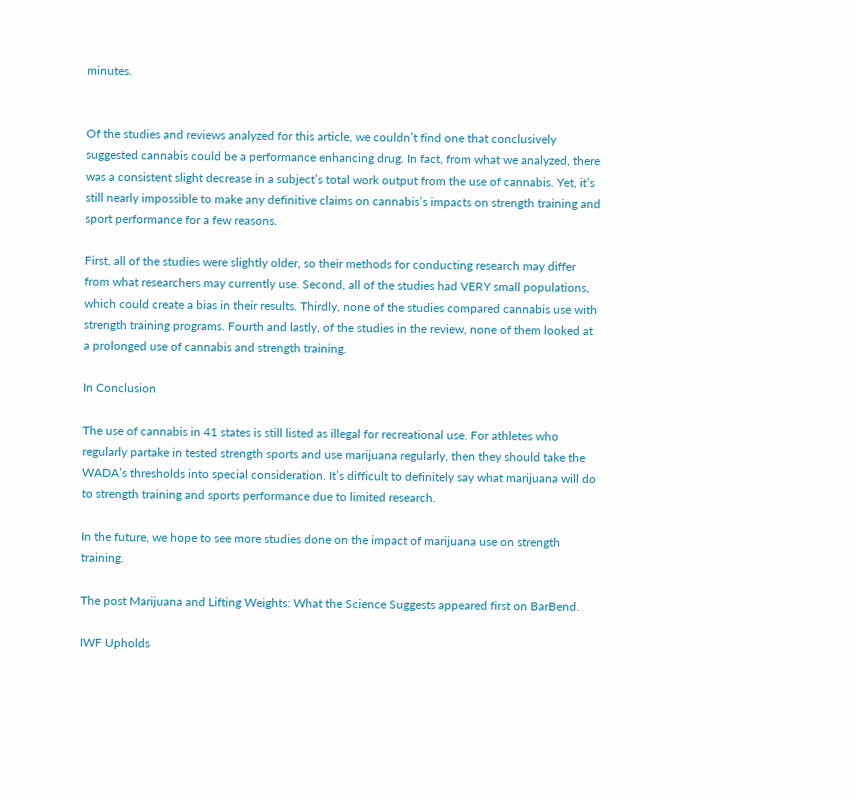minutes.


Of the studies and reviews analyzed for this article, we couldn’t find one that conclusively suggested cannabis could be a performance enhancing drug. In fact, from what we analyzed, there was a consistent slight decrease in a subject’s total work output from the use of cannabis. Yet, it’s still nearly impossible to make any definitive claims on cannabis’s impacts on strength training and sport performance for a few reasons.

First, all of the studies were slightly older, so their methods for conducting research may differ from what researchers may currently use. Second, all of the studies had VERY small populations, which could create a bias in their results. Thirdly, none of the studies compared cannabis use with strength training programs. Fourth and lastly, of the studies in the review, none of them looked at a prolonged use of cannabis and strength training.

In Conclusion

The use of cannabis in 41 states is still listed as illegal for recreational use. For athletes who regularly partake in tested strength sports and use marijuana regularly, then they should take the WADA’s thresholds into special consideration. It’s difficult to definitely say what marijuana will do to strength training and sports performance due to limited research.

In the future, we hope to see more studies done on the impact of marijuana use on strength training.

The post Marijuana and Lifting Weights: What the Science Suggests appeared first on BarBend.

IWF Upholds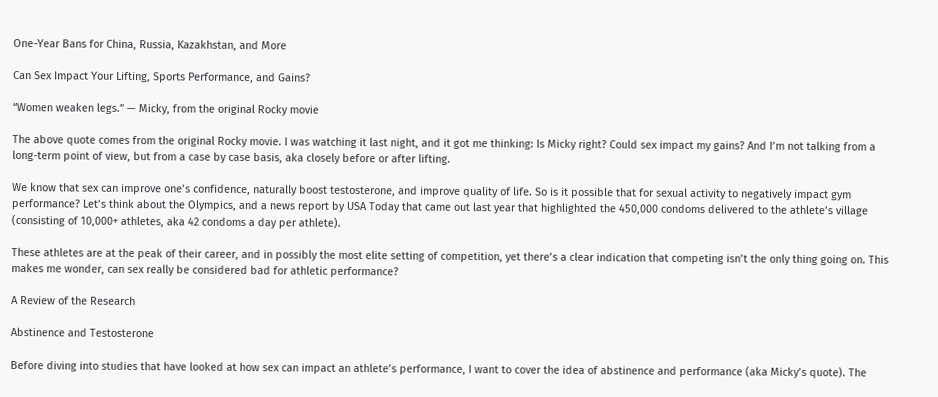One-Year Bans for China, Russia, Kazakhstan, and More

Can Sex Impact Your Lifting, Sports Performance, and Gains?

“Women weaken legs.” — Micky, from the original Rocky movie

The above quote comes from the original Rocky movie. I was watching it last night, and it got me thinking: Is Micky right? Could sex impact my gains? And I’m not talking from a long-term point of view, but from a case by case basis, aka closely before or after lifting.

We know that sex can improve one’s confidence, naturally boost testosterone, and improve quality of life. So is it possible that for sexual activity to negatively impact gym performance? Let’s think about the Olympics, and a news report by USA Today that came out last year that highlighted the 450,000 condoms delivered to the athlete’s village (consisting of 10,000+ athletes, aka 42 condoms a day per athlete).

These athletes are at the peak of their career, and in possibly the most elite setting of competition, yet there’s a clear indication that competing isn’t the only thing going on. This makes me wonder, can sex really be considered bad for athletic performance?

A Review of the Research

Abstinence and Testosterone

Before diving into studies that have looked at how sex can impact an athlete’s performance, I want to cover the idea of abstinence and performance (aka Micky’s quote). The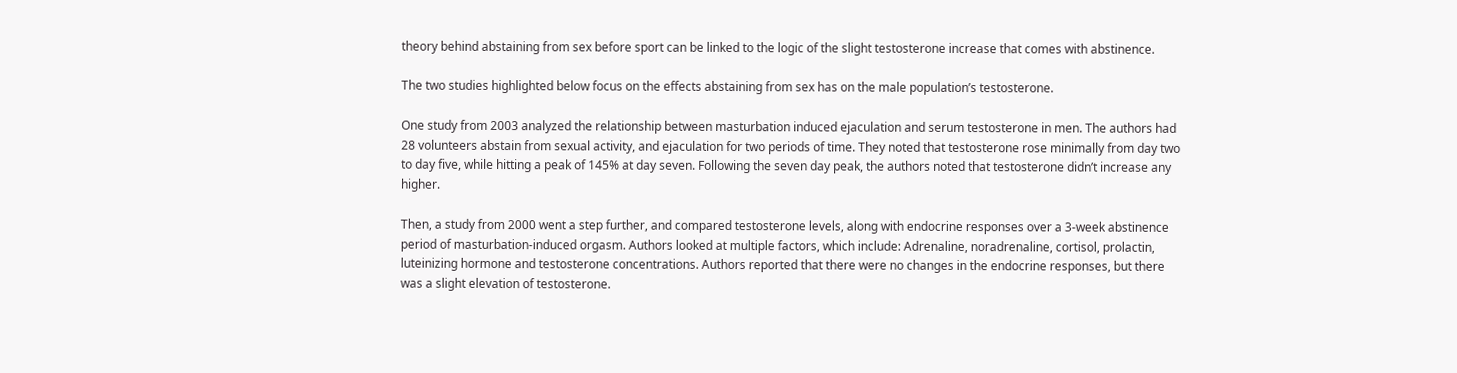theory behind abstaining from sex before sport can be linked to the logic of the slight testosterone increase that comes with abstinence.

The two studies highlighted below focus on the effects abstaining from sex has on the male population’s testosterone.

One study from 2003 analyzed the relationship between masturbation induced ejaculation and serum testosterone in men. The authors had 28 volunteers abstain from sexual activity, and ejaculation for two periods of time. They noted that testosterone rose minimally from day two to day five, while hitting a peak of 145% at day seven. Following the seven day peak, the authors noted that testosterone didn’t increase any higher.

Then, a study from 2000 went a step further, and compared testosterone levels, along with endocrine responses over a 3-week abstinence period of masturbation-induced orgasm. Authors looked at multiple factors, which include: Adrenaline, noradrenaline, cortisol, prolactin, luteinizing hormone and testosterone concentrations. Authors reported that there were no changes in the endocrine responses, but there was a slight elevation of testosterone.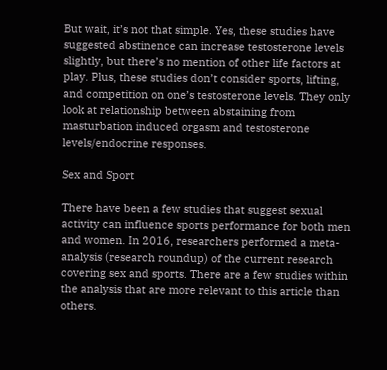But wait, it’s not that simple. Yes, these studies have suggested abstinence can increase testosterone levels slightly, but there’s no mention of other life factors at play. Plus, these studies don’t consider sports, lifting, and competition on one’s testosterone levels. They only look at relationship between abstaining from masturbation induced orgasm and testosterone levels/endocrine responses.

Sex and Sport

There have been a few studies that suggest sexual activity can influence sports performance for both men and women. In 2016, researchers performed a meta-analysis (research roundup) of the current research covering sex and sports. There are a few studies within the analysis that are more relevant to this article than others.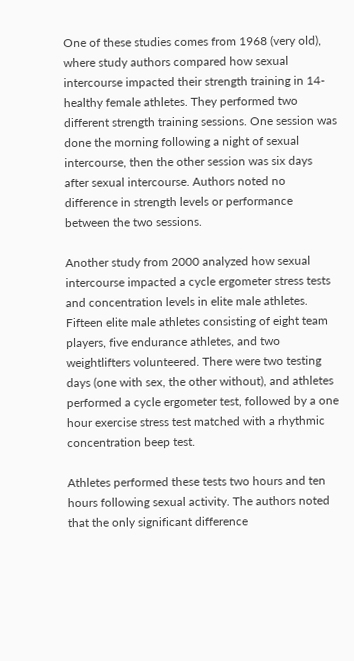One of these studies comes from 1968 (very old), where study authors compared how sexual intercourse impacted their strength training in 14-healthy female athletes. They performed two different strength training sessions. One session was done the morning following a night of sexual intercourse, then the other session was six days after sexual intercourse. Authors noted no difference in strength levels or performance between the two sessions.

Another study from 2000 analyzed how sexual intercourse impacted a cycle ergometer stress tests and concentration levels in elite male athletes. Fifteen elite male athletes consisting of eight team players, five endurance athletes, and two weightlifters volunteered. There were two testing days (one with sex, the other without), and athletes performed a cycle ergometer test, followed by a one hour exercise stress test matched with a rhythmic concentration beep test.

Athletes performed these tests two hours and ten hours following sexual activity. The authors noted that the only significant difference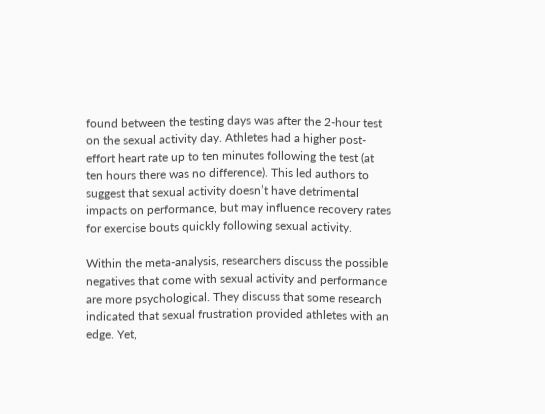found between the testing days was after the 2-hour test on the sexual activity day. Athletes had a higher post-effort heart rate up to ten minutes following the test (at ten hours there was no difference). This led authors to suggest that sexual activity doesn’t have detrimental impacts on performance, but may influence recovery rates for exercise bouts quickly following sexual activity.

Within the meta-analysis, researchers discuss the possible negatives that come with sexual activity and performance are more psychological. They discuss that some research indicated that sexual frustration provided athletes with an edge. Yet,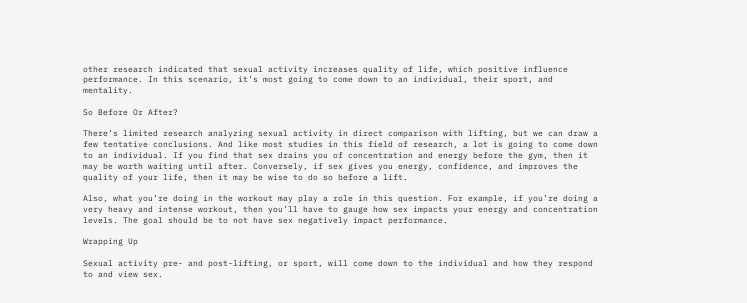other research indicated that sexual activity increases quality of life, which positive influence performance. In this scenario, it’s most going to come down to an individual, their sport, and mentality.

So Before Or After?

There’s limited research analyzing sexual activity in direct comparison with lifting, but we can draw a few tentative conclusions. And like most studies in this field of research, a lot is going to come down to an individual. If you find that sex drains you of concentration and energy before the gym, then it may be worth waiting until after. Conversely, if sex gives you energy, confidence, and improves the quality of your life, then it may be wise to do so before a lift.

Also, what you’re doing in the workout may play a role in this question. For example, if you’re doing a very heavy and intense workout, then you’ll have to gauge how sex impacts your energy and concentration levels. The goal should be to not have sex negatively impact performance.

Wrapping Up

Sexual activity pre- and post-lifting, or sport, will come down to the individual and how they respond to and view sex.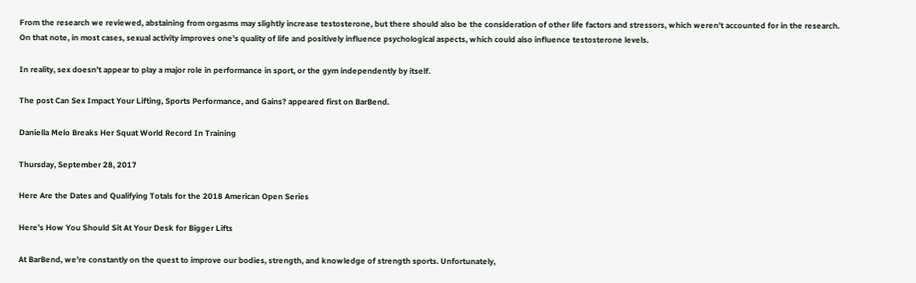From the research we reviewed, abstaining from orgasms may slightly increase testosterone, but there should also be the consideration of other life factors and stressors, which weren’t accounted for in the research. On that note, in most cases, sexual activity improves one’s quality of life and positively influence psychological aspects, which could also influence testosterone levels.

In reality, sex doesn’t appear to play a major role in performance in sport, or the gym independently by itself.

The post Can Sex Impact Your Lifting, Sports Performance, and Gains? appeared first on BarBend.

Daniella Melo Breaks Her Squat World Record In Training

Thursday, September 28, 2017

Here Are the Dates and Qualifying Totals for the 2018 American Open Series

Here’s How You Should Sit At Your Desk for Bigger Lifts

At BarBend, we’re constantly on the quest to improve our bodies, strength, and knowledge of strength sports. Unfortunately,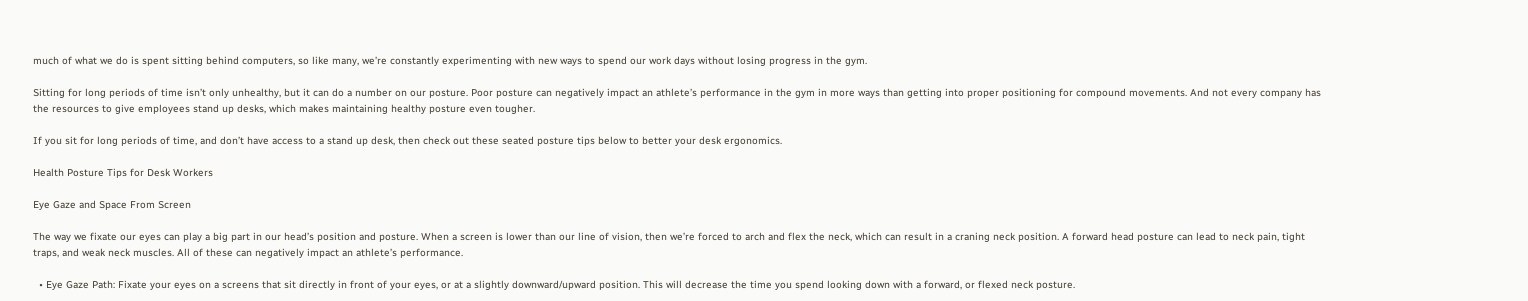much of what we do is spent sitting behind computers, so like many, we’re constantly experimenting with new ways to spend our work days without losing progress in the gym.

Sitting for long periods of time isn’t only unhealthy, but it can do a number on our posture. Poor posture can negatively impact an athlete’s performance in the gym in more ways than getting into proper positioning for compound movements. And not every company has the resources to give employees stand up desks, which makes maintaining healthy posture even tougher.

If you sit for long periods of time, and don’t have access to a stand up desk, then check out these seated posture tips below to better your desk ergonomics.

Health Posture Tips for Desk Workers

Eye Gaze and Space From Screen

The way we fixate our eyes can play a big part in our head’s position and posture. When a screen is lower than our line of vision, then we’re forced to arch and flex the neck, which can result in a craning neck position. A forward head posture can lead to neck pain, tight traps, and weak neck muscles. All of these can negatively impact an athlete’s performance.

  • Eye Gaze Path: Fixate your eyes on a screens that sit directly in front of your eyes, or at a slightly downward/upward position. This will decrease the time you spend looking down with a forward, or flexed neck posture.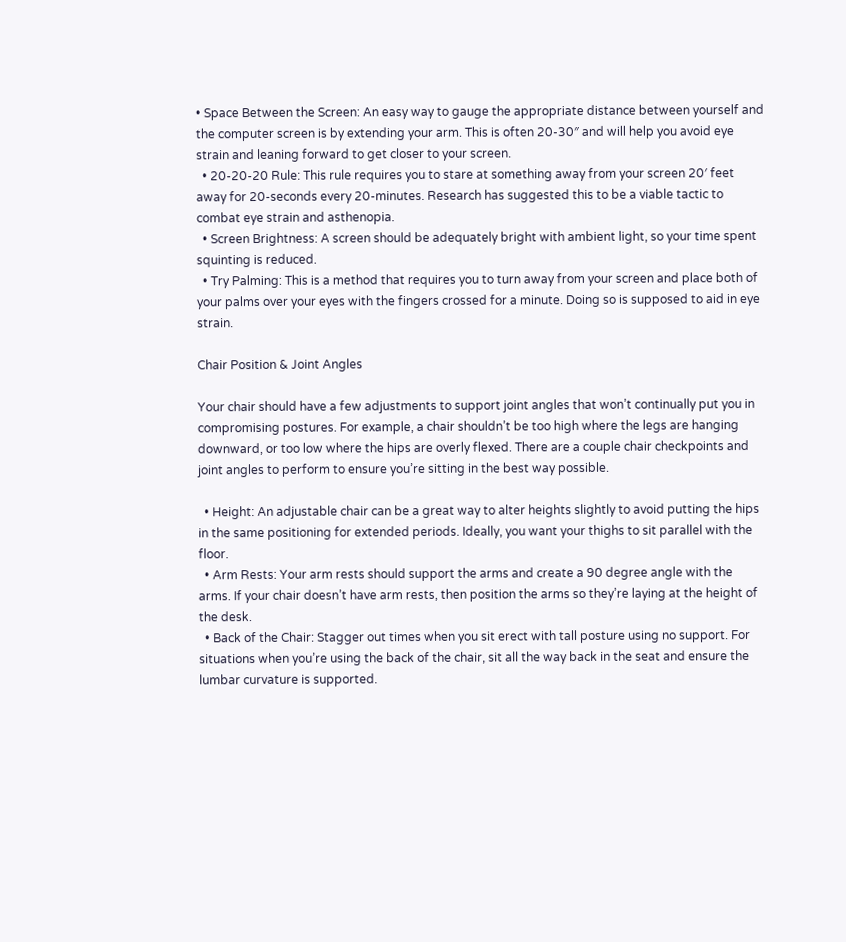• Space Between the Screen: An easy way to gauge the appropriate distance between yourself and the computer screen is by extending your arm. This is often 20-30″ and will help you avoid eye strain and leaning forward to get closer to your screen.
  • 20-20-20 Rule: This rule requires you to stare at something away from your screen 20′ feet away for 20-seconds every 20-minutes. Research has suggested this to be a viable tactic to combat eye strain and asthenopia.
  • Screen Brightness: A screen should be adequately bright with ambient light, so your time spent squinting is reduced.
  • Try Palming: This is a method that requires you to turn away from your screen and place both of your palms over your eyes with the fingers crossed for a minute. Doing so is supposed to aid in eye strain.

Chair Position & Joint Angles

Your chair should have a few adjustments to support joint angles that won’t continually put you in compromising postures. For example, a chair shouldn’t be too high where the legs are hanging downward, or too low where the hips are overly flexed. There are a couple chair checkpoints and joint angles to perform to ensure you’re sitting in the best way possible.

  • Height: An adjustable chair can be a great way to alter heights slightly to avoid putting the hips in the same positioning for extended periods. Ideally, you want your thighs to sit parallel with the floor.
  • Arm Rests: Your arm rests should support the arms and create a 90 degree angle with the arms. If your chair doesn’t have arm rests, then position the arms so they’re laying at the height of the desk.
  • Back of the Chair: Stagger out times when you sit erect with tall posture using no support. For situations when you’re using the back of the chair, sit all the way back in the seat and ensure the lumbar curvature is supported.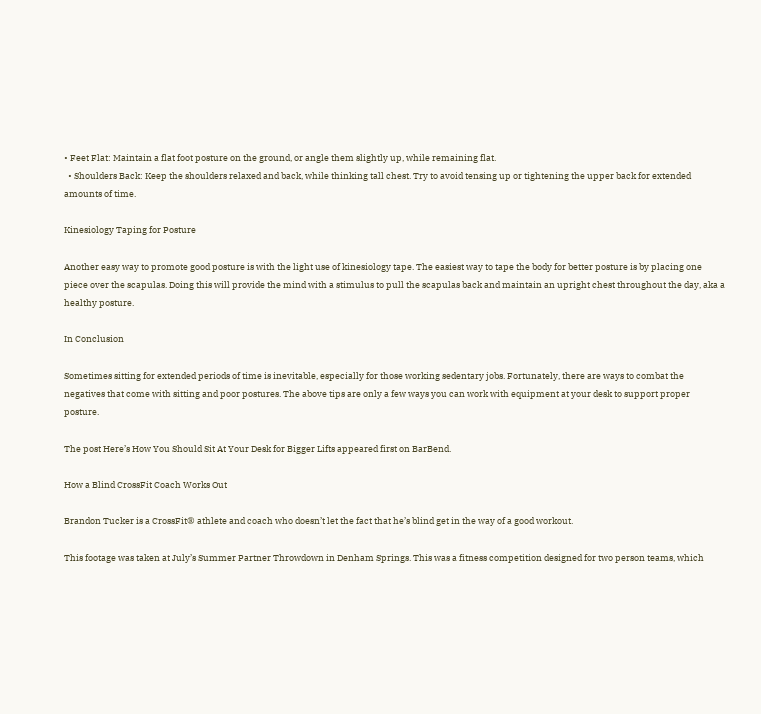• Feet Flat: Maintain a flat foot posture on the ground, or angle them slightly up, while remaining flat.
  • Shoulders Back: Keep the shoulders relaxed and back, while thinking tall chest. Try to avoid tensing up or tightening the upper back for extended amounts of time.

Kinesiology Taping for Posture

Another easy way to promote good posture is with the light use of kinesiology tape. The easiest way to tape the body for better posture is by placing one piece over the scapulas. Doing this will provide the mind with a stimulus to pull the scapulas back and maintain an upright chest throughout the day, aka a healthy posture.

In Conclusion

Sometimes sitting for extended periods of time is inevitable, especially for those working sedentary jobs. Fortunately, there are ways to combat the negatives that come with sitting and poor postures. The above tips are only a few ways you can work with equipment at your desk to support proper posture.

The post Here’s How You Should Sit At Your Desk for Bigger Lifts appeared first on BarBend.

How a Blind CrossFit Coach Works Out

Brandon Tucker is a CrossFit® athlete and coach who doesn’t let the fact that he’s blind get in the way of a good workout.

This footage was taken at July’s Summer Partner Throwdown in Denham Springs. This was a fitness competition designed for two person teams, which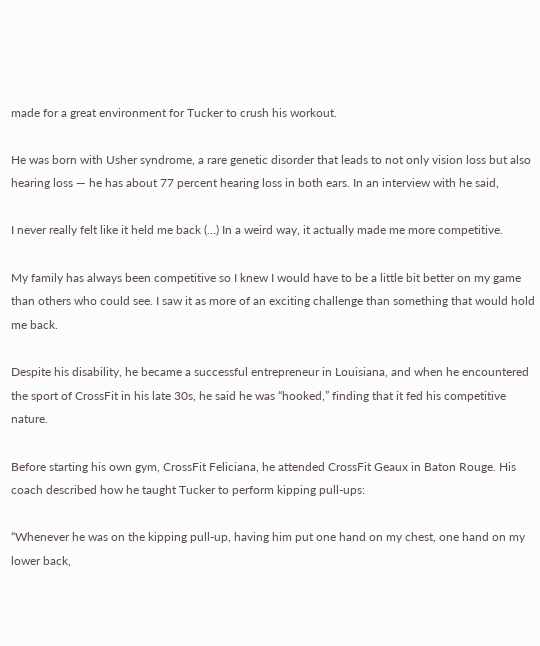made for a great environment for Tucker to crush his workout.

He was born with Usher syndrome, a rare genetic disorder that leads to not only vision loss but also hearing loss — he has about 77 percent hearing loss in both ears. In an interview with he said,

I never really felt like it held me back (…) In a weird way, it actually made me more competitive.

My family has always been competitive so I knew I would have to be a little bit better on my game than others who could see. I saw it as more of an exciting challenge than something that would hold me back.

Despite his disability, he became a successful entrepreneur in Louisiana, and when he encountered the sport of CrossFit in his late 30s, he said he was “hooked,” finding that it fed his competitive nature.

Before starting his own gym, CrossFit Feliciana, he attended CrossFit Geaux in Baton Rouge. His coach described how he taught Tucker to perform kipping pull-ups:

“Whenever he was on the kipping pull-up, having him put one hand on my chest, one hand on my lower back,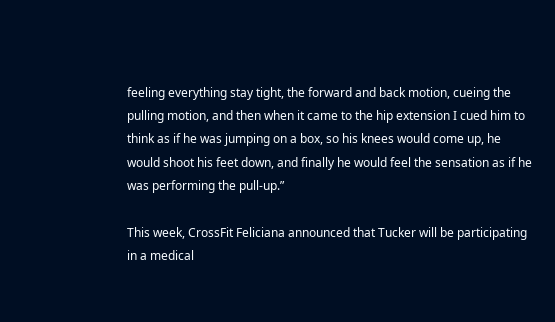feeling everything stay tight, the forward and back motion, cueing the pulling motion, and then when it came to the hip extension I cued him to think as if he was jumping on a box, so his knees would come up, he would shoot his feet down, and finally he would feel the sensation as if he was performing the pull-up.”

This week, CrossFit Feliciana announced that Tucker will be participating in a medical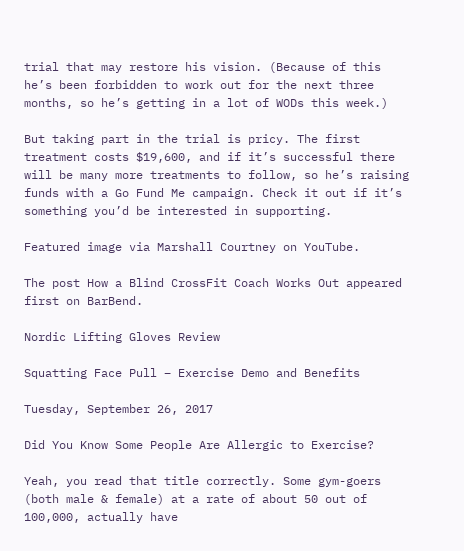trial that may restore his vision. (Because of this he’s been forbidden to work out for the next three months, so he’s getting in a lot of WODs this week.)

But taking part in the trial is pricy. The first treatment costs $19,600, and if it’s successful there will be many more treatments to follow, so he’s raising funds with a Go Fund Me campaign. Check it out if it’s something you’d be interested in supporting.

Featured image via Marshall Courtney on YouTube.

The post How a Blind CrossFit Coach Works Out appeared first on BarBend.

Nordic Lifting Gloves Review

Squatting Face Pull – Exercise Demo and Benefits

Tuesday, September 26, 2017

Did You Know Some People Are Allergic to Exercise?

Yeah, you read that title correctly. Some gym-goers (both male & female) at a rate of about 50 out of 100,000, actually have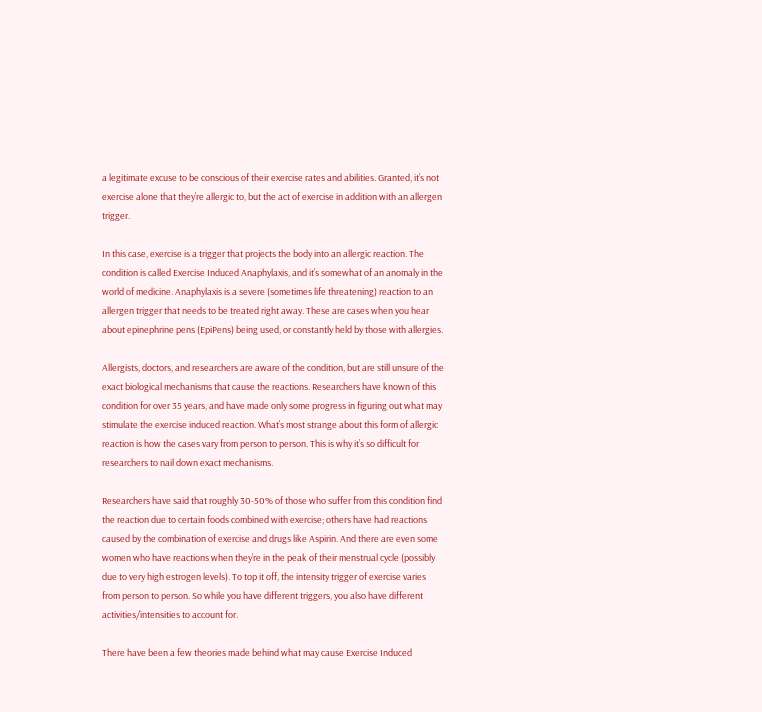a legitimate excuse to be conscious of their exercise rates and abilities. Granted, it’s not exercise alone that they’re allergic to, but the act of exercise in addition with an allergen trigger.

In this case, exercise is a trigger that projects the body into an allergic reaction. The condition is called Exercise Induced Anaphylaxis, and it’s somewhat of an anomaly in the world of medicine. Anaphylaxis is a severe (sometimes life threatening) reaction to an allergen trigger that needs to be treated right away. These are cases when you hear about epinephrine pens (EpiPens) being used, or constantly held by those with allergies.

Allergists, doctors, and researchers are aware of the condition, but are still unsure of the exact biological mechanisms that cause the reactions. Researchers have known of this condition for over 35 years, and have made only some progress in figuring out what may stimulate the exercise induced reaction. What’s most strange about this form of allergic reaction is how the cases vary from person to person. This is why it’s so difficult for researchers to nail down exact mechanisms.

Researchers have said that roughly 30-50% of those who suffer from this condition find the reaction due to certain foods combined with exercise; others have had reactions caused by the combination of exercise and drugs like Aspirin. And there are even some women who have reactions when they’re in the peak of their menstrual cycle (possibly due to very high estrogen levels). To top it off, the intensity trigger of exercise varies from person to person. So while you have different triggers, you also have different activities/intensities to account for.

There have been a few theories made behind what may cause Exercise Induced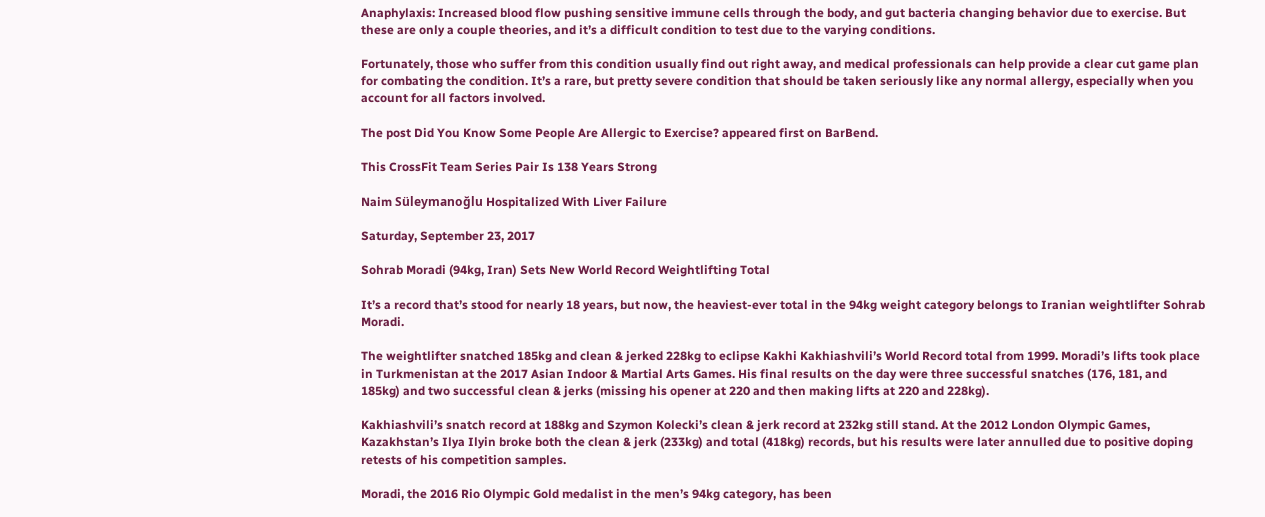Anaphylaxis: Increased blood flow pushing sensitive immune cells through the body, and gut bacteria changing behavior due to exercise. But these are only a couple theories, and it’s a difficult condition to test due to the varying conditions.

Fortunately, those who suffer from this condition usually find out right away, and medical professionals can help provide a clear cut game plan for combating the condition. It’s a rare, but pretty severe condition that should be taken seriously like any normal allergy, especially when you account for all factors involved.

The post Did You Know Some People Are Allergic to Exercise? appeared first on BarBend.

This CrossFit Team Series Pair Is 138 Years Strong

Naim Süleymanoğlu Hospitalized With Liver Failure

Saturday, September 23, 2017

Sohrab Moradi (94kg, Iran) Sets New World Record Weightlifting Total

It’s a record that’s stood for nearly 18 years, but now, the heaviest-ever total in the 94kg weight category belongs to Iranian weightlifter Sohrab Moradi.

The weightlifter snatched 185kg and clean & jerked 228kg to eclipse Kakhi Kakhiashvili’s World Record total from 1999. Moradi’s lifts took place in Turkmenistan at the 2017 Asian Indoor & Martial Arts Games. His final results on the day were three successful snatches (176, 181, and 185kg) and two successful clean & jerks (missing his opener at 220 and then making lifts at 220 and 228kg).

Kakhiashvili’s snatch record at 188kg and Szymon Kolecki’s clean & jerk record at 232kg still stand. At the 2012 London Olympic Games, Kazakhstan’s Ilya Ilyin broke both the clean & jerk (233kg) and total (418kg) records, but his results were later annulled due to positive doping retests of his competition samples.

Moradi, the 2016 Rio Olympic Gold medalist in the men’s 94kg category, has been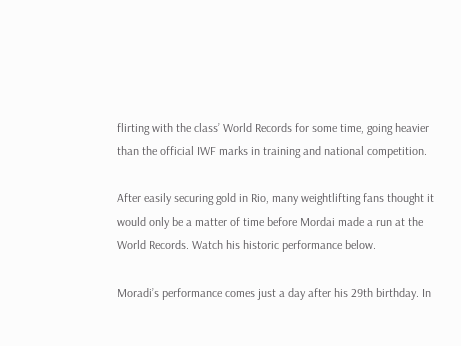flirting with the class’ World Records for some time, going heavier than the official IWF marks in training and national competition.

After easily securing gold in Rio, many weightlifting fans thought it would only be a matter of time before Mordai made a run at the World Records. Watch his historic performance below.

Moradi’s performance comes just a day after his 29th birthday. In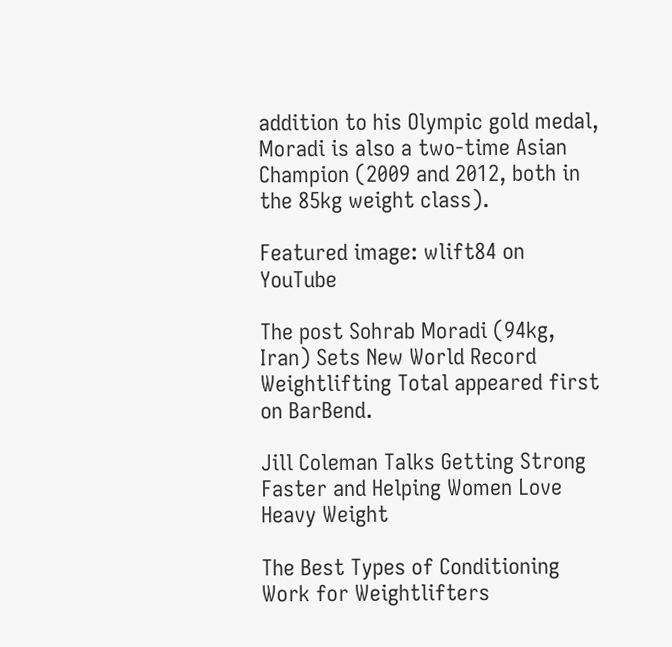addition to his Olympic gold medal, Moradi is also a two-time Asian Champion (2009 and 2012, both in the 85kg weight class).

Featured image: wlift84 on YouTube

The post Sohrab Moradi (94kg, Iran) Sets New World Record Weightlifting Total appeared first on BarBend.

Jill Coleman Talks Getting Strong Faster and Helping Women Love Heavy Weight

The Best Types of Conditioning Work for Weightlifters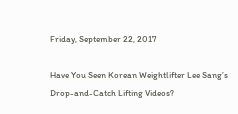Friday, September 22, 2017

Have You Seen Korean Weightlifter Lee Sang’s Drop-and-Catch Lifting Videos?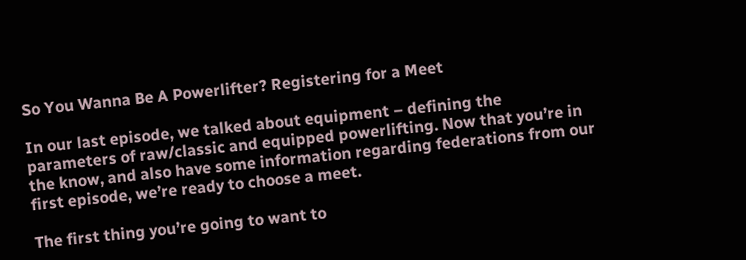So You Wanna Be A Powerlifter? Registering for a Meet

In our last episode, we talked about equipment – defining the parameters of raw/classic and equipped powerlifting. Now that you’re in the know, and also have some information regarding federations from our first episode, we’re ready to choose a meet.

The first thing you’re going to want to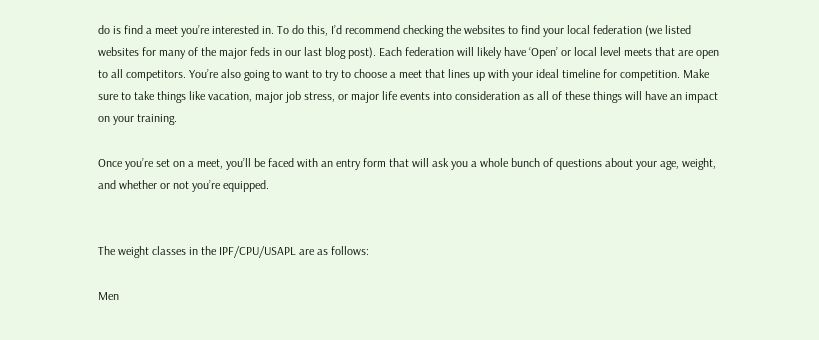do is find a meet you’re interested in. To do this, I’d recommend checking the websites to find your local federation (we listed websites for many of the major feds in our last blog post). Each federation will likely have ‘Open’ or local level meets that are open to all competitors. You’re also going to want to try to choose a meet that lines up with your ideal timeline for competition. Make sure to take things like vacation, major job stress, or major life events into consideration as all of these things will have an impact on your training.

Once you’re set on a meet, you’ll be faced with an entry form that will ask you a whole bunch of questions about your age, weight, and whether or not you’re equipped.


The weight classes in the IPF/CPU/USAPL are as follows:

Men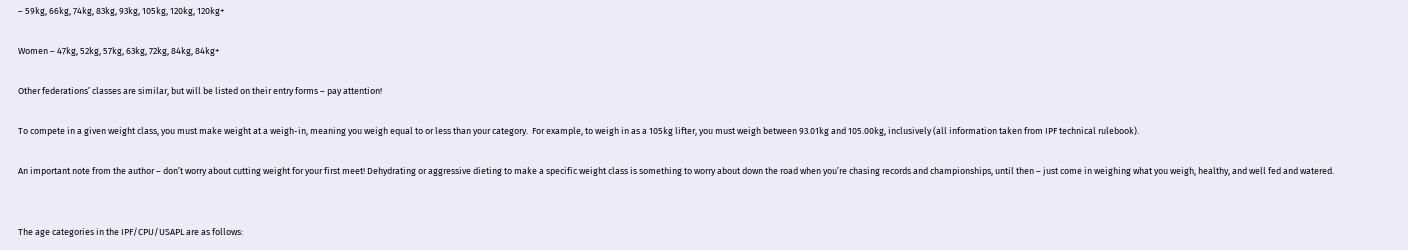– 59kg, 66kg, 74kg, 83kg, 93kg, 105kg, 120kg, 120kg+

Women – 47kg, 52kg, 57kg, 63kg, 72kg, 84kg, 84kg+

Other federations’ classes are similar, but will be listed on their entry forms – pay attention!

To compete in a given weight class, you must make weight at a weigh-in, meaning you weigh equal to or less than your category.  For example, to weigh in as a 105kg lifter, you must weigh between 93.01kg and 105.00kg, inclusively (all information taken from IPF technical rulebook).

An important note from the author – don’t worry about cutting weight for your first meet! Dehydrating or aggressive dieting to make a specific weight class is something to worry about down the road when you’re chasing records and championships, until then – just come in weighing what you weigh, healthy, and well fed and watered.


The age categories in the IPF/CPU/USAPL are as follows: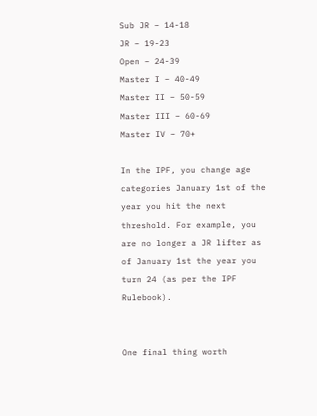Sub JR – 14-18
JR – 19-23
Open – 24-39
Master I – 40-49
Master II – 50-59
Master III – 60-69
Master IV – 70+

In the IPF, you change age categories January 1st of the year you hit the next threshold. For example, you are no longer a JR lifter as of January 1st the year you turn 24 (as per the IPF Rulebook).


One final thing worth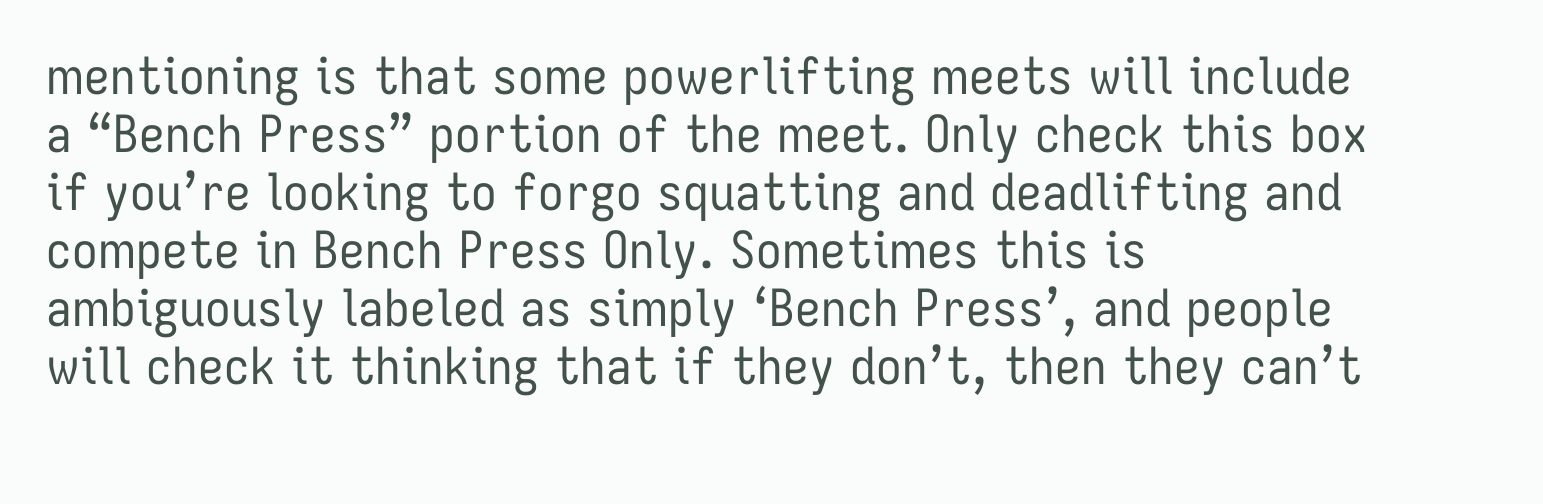mentioning is that some powerlifting meets will include a “Bench Press” portion of the meet. Only check this box if you’re looking to forgo squatting and deadlifting and compete in Bench Press Only. Sometimes this is ambiguously labeled as simply ‘Bench Press’, and people will check it thinking that if they don’t, then they can’t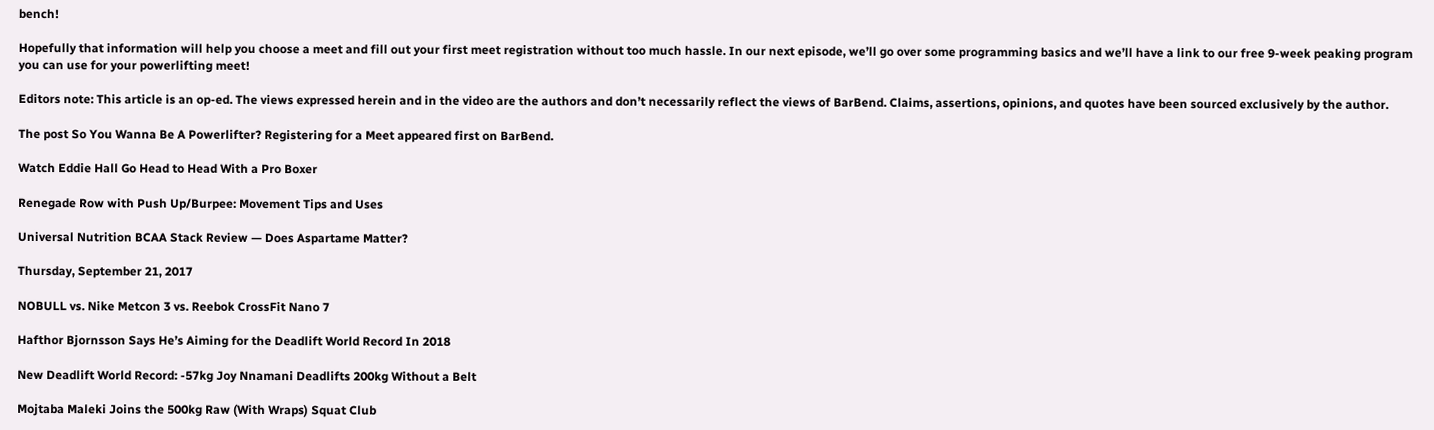bench!

Hopefully that information will help you choose a meet and fill out your first meet registration without too much hassle. In our next episode, we’ll go over some programming basics and we’ll have a link to our free 9-week peaking program you can use for your powerlifting meet!

Editors note: This article is an op-ed. The views expressed herein and in the video are the authors and don’t necessarily reflect the views of BarBend. Claims, assertions, opinions, and quotes have been sourced exclusively by the author.

The post So You Wanna Be A Powerlifter? Registering for a Meet appeared first on BarBend.

Watch Eddie Hall Go Head to Head With a Pro Boxer

Renegade Row with Push Up/Burpee: Movement Tips and Uses

Universal Nutrition BCAA Stack Review — Does Aspartame Matter?

Thursday, September 21, 2017

NOBULL vs. Nike Metcon 3 vs. Reebok CrossFit Nano 7

Hafthor Bjornsson Says He’s Aiming for the Deadlift World Record In 2018

New Deadlift World Record: -57kg Joy Nnamani Deadlifts 200kg Without a Belt

Mojtaba Maleki Joins the 500kg Raw (With Wraps) Squat Club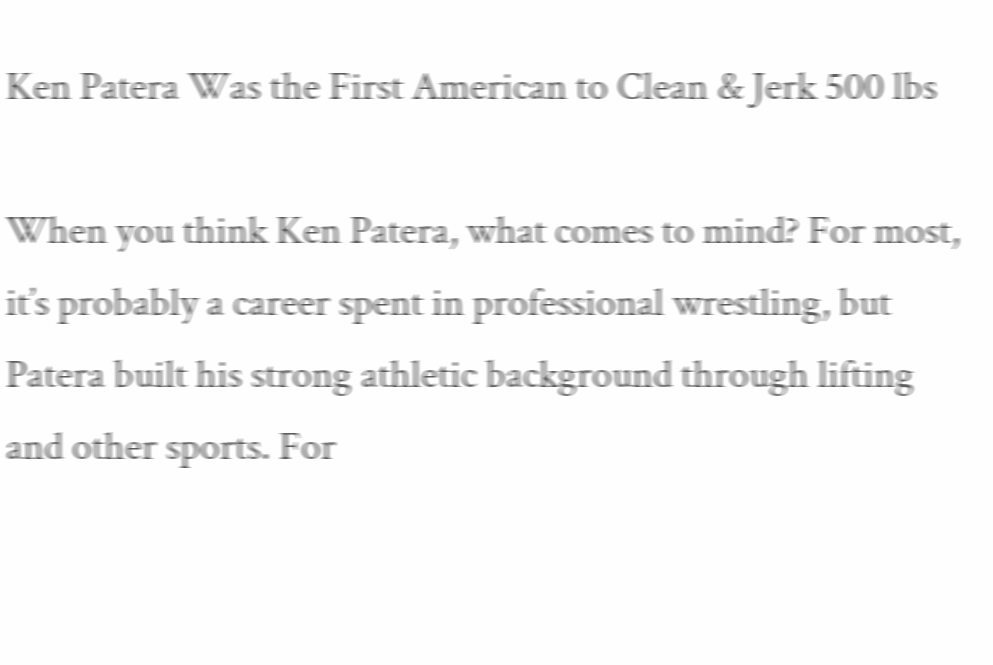Ken Patera Was the First American to Clean & Jerk 500 lbs

When you think Ken Patera, what comes to mind? For most, it’s probably a career spent in professional wrestling, but Patera built his strong athletic background through lifting and other sports. For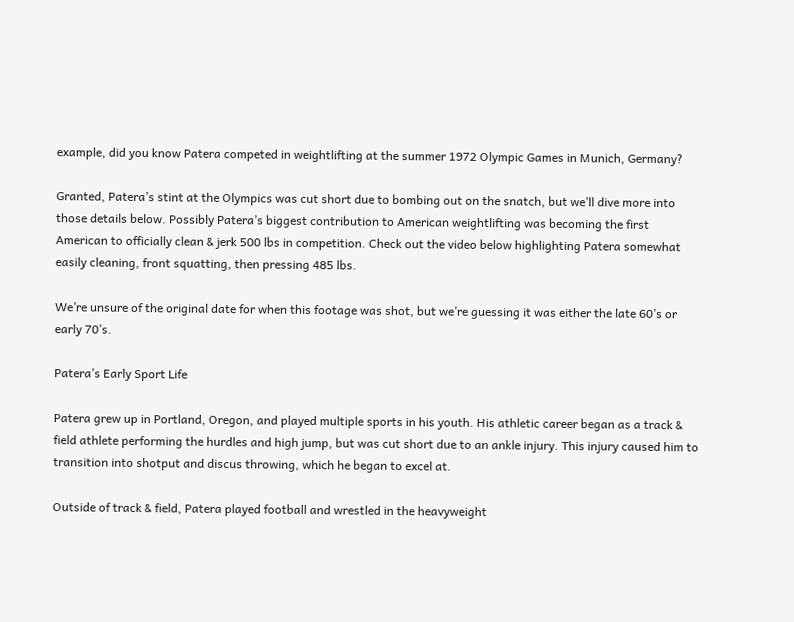example, did you know Patera competed in weightlifting at the summer 1972 Olympic Games in Munich, Germany?

Granted, Patera’s stint at the Olympics was cut short due to bombing out on the snatch, but we’ll dive more into those details below. Possibly Patera’s biggest contribution to American weightlifting was becoming the first American to officially clean & jerk 500 lbs in competition. Check out the video below highlighting Patera somewhat easily cleaning, front squatting, then pressing 485 lbs.

We’re unsure of the original date for when this footage was shot, but we’re guessing it was either the late 60’s or early 70’s.

Patera’s Early Sport Life

Patera grew up in Portland, Oregon, and played multiple sports in his youth. His athletic career began as a track & field athlete performing the hurdles and high jump, but was cut short due to an ankle injury. This injury caused him to transition into shotput and discus throwing, which he began to excel at.

Outside of track & field, Patera played football and wrestled in the heavyweight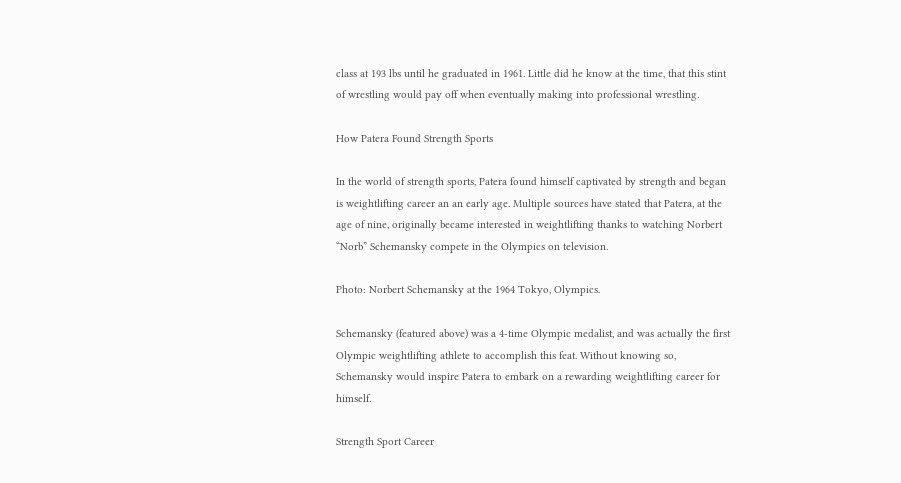class at 193 lbs until he graduated in 1961. Little did he know at the time, that this stint of wrestling would pay off when eventually making into professional wrestling.

How Patera Found Strength Sports

In the world of strength sports, Patera found himself captivated by strength and began is weightlifting career an an early age. Multiple sources have stated that Patera, at the age of nine, originally became interested in weightlifting thanks to watching Norbert “Norb” Schemansky compete in the Olympics on television.

Photo: Norbert Schemansky at the 1964 Tokyo, Olympics.

Schemansky (featured above) was a 4-time Olympic medalist, and was actually the first Olympic weightlifting athlete to accomplish this feat. Without knowing so, Schemansky would inspire Patera to embark on a rewarding weightlifting career for himself.

Strength Sport Career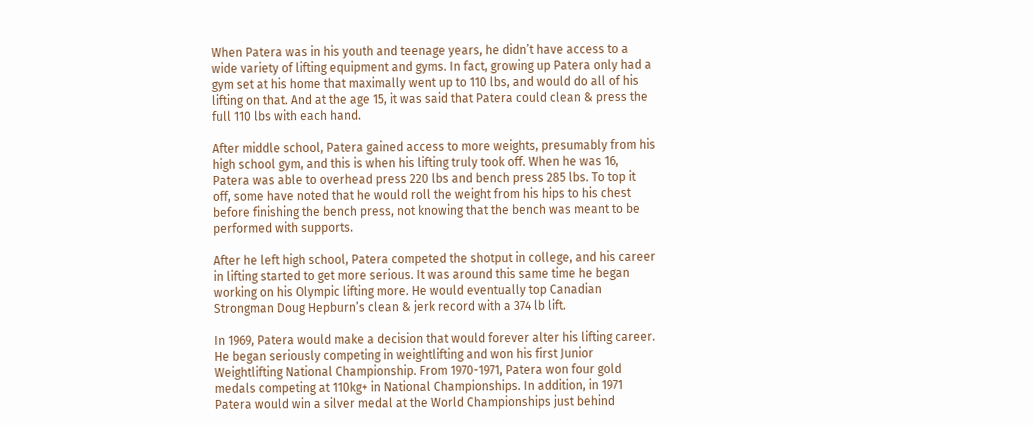When Patera was in his youth and teenage years, he didn’t have access to a wide variety of lifting equipment and gyms. In fact, growing up Patera only had a gym set at his home that maximally went up to 110 lbs, and would do all of his lifting on that. And at the age 15, it was said that Patera could clean & press the full 110 lbs with each hand.

After middle school, Patera gained access to more weights, presumably from his high school gym, and this is when his lifting truly took off. When he was 16, Patera was able to overhead press 220 lbs and bench press 285 lbs. To top it off, some have noted that he would roll the weight from his hips to his chest before finishing the bench press, not knowing that the bench was meant to be performed with supports.

After he left high school, Patera competed the shotput in college, and his career in lifting started to get more serious. It was around this same time he began working on his Olympic lifting more. He would eventually top Canadian Strongman Doug Hepburn’s clean & jerk record with a 374 lb lift.

In 1969, Patera would make a decision that would forever alter his lifting career. He began seriously competing in weightlifting and won his first Junior Weightlifting National Championship. From 1970-1971, Patera won four gold medals competing at 110kg+ in National Championships. In addition, in 1971 Patera would win a silver medal at the World Championships just behind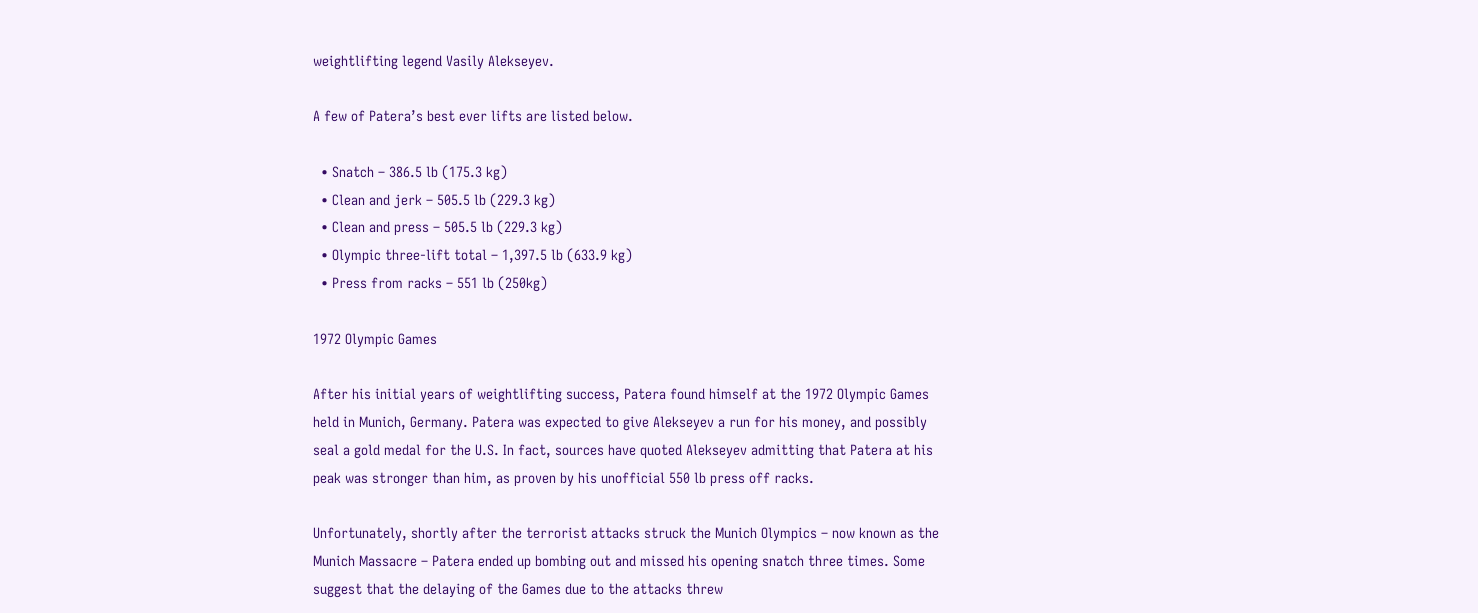weightlifting legend Vasily Alekseyev.

A few of Patera’s best ever lifts are listed below.

  • Snatch – 386.5 lb (175.3 kg)
  • Clean and jerk – 505.5 lb (229.3 kg)
  • Clean and press – 505.5 lb (229.3 kg)
  • Olympic three-lift total – 1,397.5 lb (633.9 kg)
  • Press from racks – 551 lb (250kg)

1972 Olympic Games

After his initial years of weightlifting success, Patera found himself at the 1972 Olympic Games held in Munich, Germany. Patera was expected to give Alekseyev a run for his money, and possibly seal a gold medal for the U.S. In fact, sources have quoted Alekseyev admitting that Patera at his peak was stronger than him, as proven by his unofficial 550 lb press off racks.

Unfortunately, shortly after the terrorist attacks struck the Munich Olympics – now known as the Munich Massacre – Patera ended up bombing out and missed his opening snatch three times. Some suggest that the delaying of the Games due to the attacks threw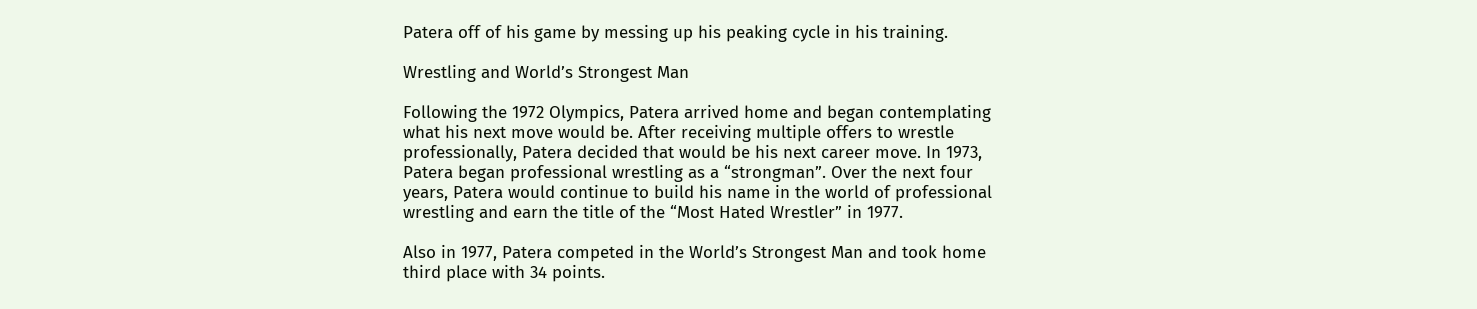Patera off of his game by messing up his peaking cycle in his training.

Wrestling and World’s Strongest Man

Following the 1972 Olympics, Patera arrived home and began contemplating what his next move would be. After receiving multiple offers to wrestle professionally, Patera decided that would be his next career move. In 1973, Patera began professional wrestling as a “strongman”. Over the next four years, Patera would continue to build his name in the world of professional wrestling and earn the title of the “Most Hated Wrestler” in 1977.

Also in 1977, Patera competed in the World’s Strongest Man and took home third place with 34 points.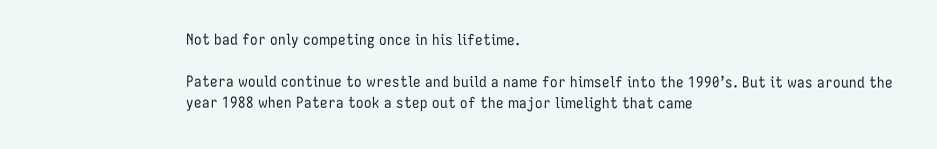Not bad for only competing once in his lifetime.

Patera would continue to wrestle and build a name for himself into the 1990’s. But it was around the year 1988 when Patera took a step out of the major limelight that came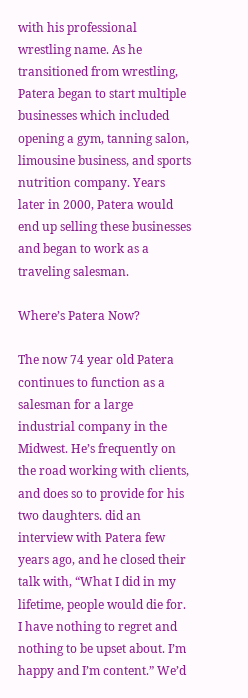with his professional wrestling name. As he transitioned from wrestling, Patera began to start multiple businesses which included opening a gym, tanning salon, limousine business, and sports nutrition company. Years later in 2000, Patera would end up selling these businesses and began to work as a traveling salesman.

Where’s Patera Now?

The now 74 year old Patera continues to function as a salesman for a large industrial company in the Midwest. He’s frequently on the road working with clients, and does so to provide for his two daughters. did an interview with Patera few years ago, and he closed their talk with, “What I did in my lifetime, people would die for. I have nothing to regret and nothing to be upset about. I’m happy and I’m content.” We’d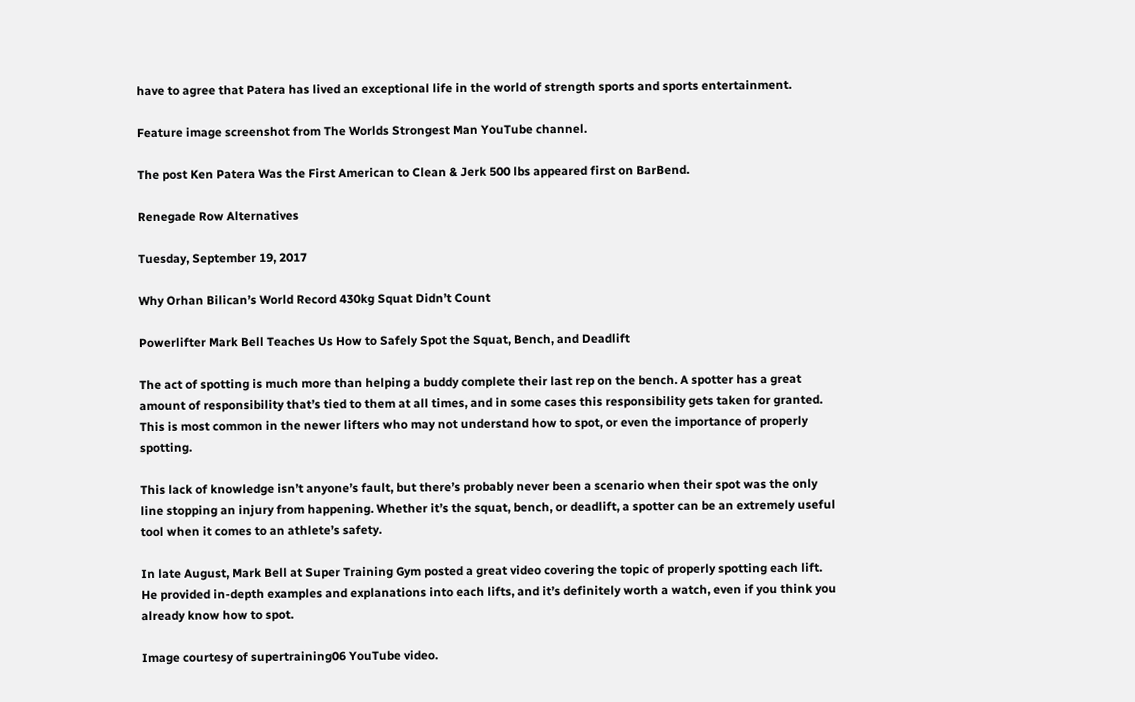have to agree that Patera has lived an exceptional life in the world of strength sports and sports entertainment.

Feature image screenshot from The Worlds Strongest Man YouTube channel.

The post Ken Patera Was the First American to Clean & Jerk 500 lbs appeared first on BarBend.

Renegade Row Alternatives

Tuesday, September 19, 2017

Why Orhan Bilican’s World Record 430kg Squat Didn’t Count

Powerlifter Mark Bell Teaches Us How to Safely Spot the Squat, Bench, and Deadlift

The act of spotting is much more than helping a buddy complete their last rep on the bench. A spotter has a great amount of responsibility that’s tied to them at all times, and in some cases this responsibility gets taken for granted. This is most common in the newer lifters who may not understand how to spot, or even the importance of properly spotting.

This lack of knowledge isn’t anyone’s fault, but there’s probably never been a scenario when their spot was the only line stopping an injury from happening. Whether it’s the squat, bench, or deadlift, a spotter can be an extremely useful tool when it comes to an athlete’s safety.

In late August, Mark Bell at Super Training Gym posted a great video covering the topic of properly spotting each lift. He provided in-depth examples and explanations into each lifts, and it’s definitely worth a watch, even if you think you already know how to spot.

Image courtesy of supertraining06 YouTube video.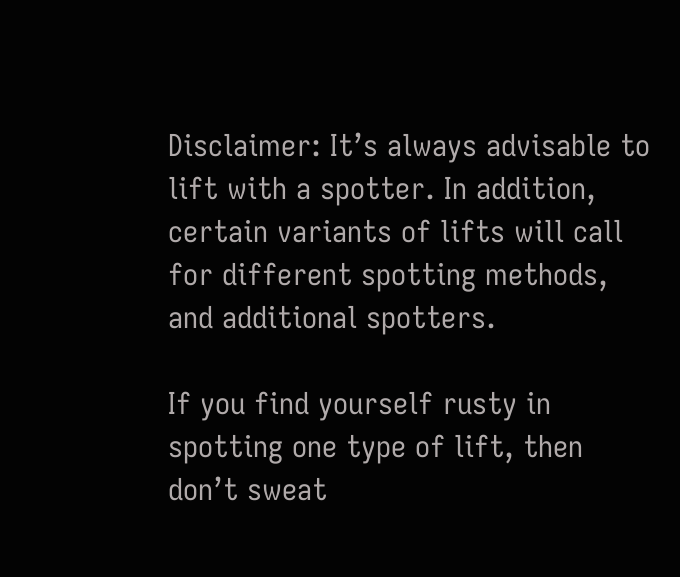Disclaimer: It’s always advisable to lift with a spotter. In addition, certain variants of lifts will call for different spotting methods, and additional spotters.

If you find yourself rusty in spotting one type of lift, then don’t sweat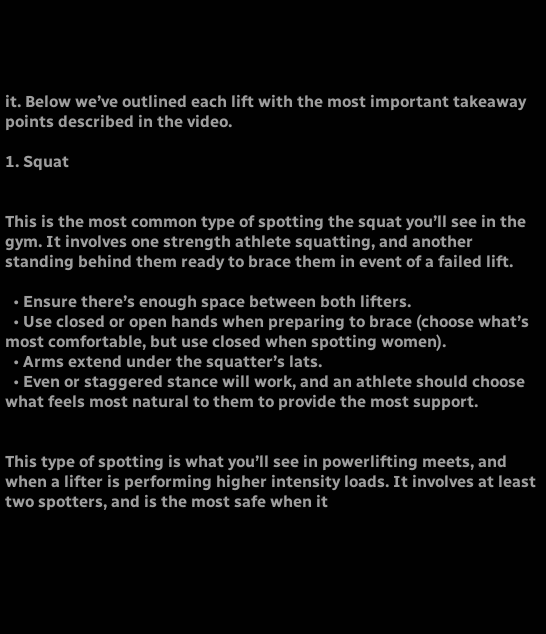it. Below we’ve outlined each lift with the most important takeaway points described in the video.

1. Squat


This is the most common type of spotting the squat you’ll see in the gym. It involves one strength athlete squatting, and another standing behind them ready to brace them in event of a failed lift.

  • Ensure there’s enough space between both lifters.
  • Use closed or open hands when preparing to brace (choose what’s most comfortable, but use closed when spotting women).
  • Arms extend under the squatter’s lats.
  • Even or staggered stance will work, and an athlete should choose what feels most natural to them to provide the most support.


This type of spotting is what you’ll see in powerlifting meets, and when a lifter is performing higher intensity loads. It involves at least two spotters, and is the most safe when it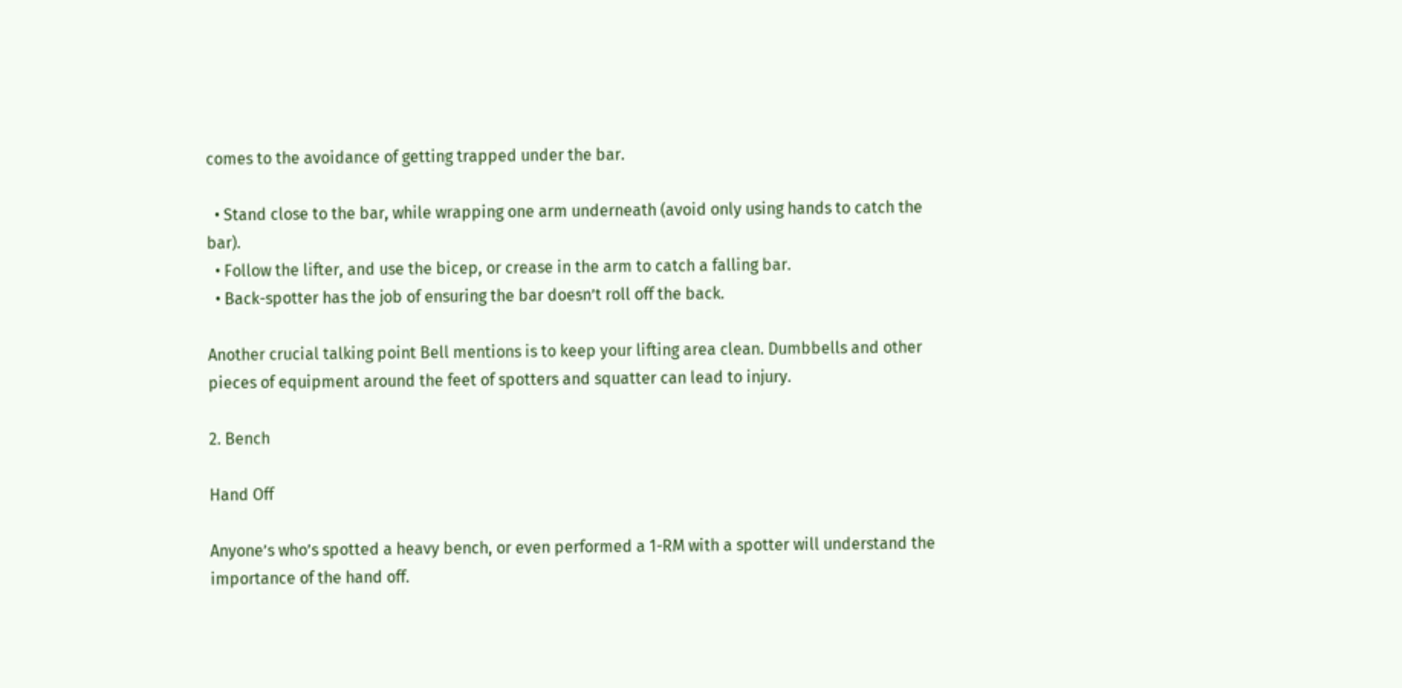comes to the avoidance of getting trapped under the bar.

  • Stand close to the bar, while wrapping one arm underneath (avoid only using hands to catch the bar).
  • Follow the lifter, and use the bicep, or crease in the arm to catch a falling bar.
  • Back-spotter has the job of ensuring the bar doesn’t roll off the back.

Another crucial talking point Bell mentions is to keep your lifting area clean. Dumbbells and other pieces of equipment around the feet of spotters and squatter can lead to injury.

2. Bench

Hand Off

Anyone’s who’s spotted a heavy bench, or even performed a 1-RM with a spotter will understand the importance of the hand off.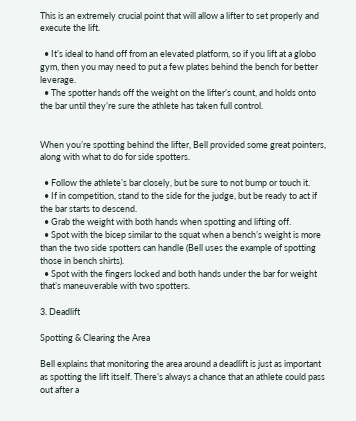This is an extremely crucial point that will allow a lifter to set properly and execute the lift.

  • It’s ideal to hand off from an elevated platform, so if you lift at a globo gym, then you may need to put a few plates behind the bench for better leverage.
  • The spotter hands off the weight on the lifter’s count, and holds onto the bar until they’re sure the athlete has taken full control.


When you’re spotting behind the lifter, Bell provided some great pointers, along with what to do for side spotters.

  • Follow the athlete’s bar closely, but be sure to not bump or touch it.
  • If in competition, stand to the side for the judge, but be ready to act if the bar starts to descend.
  • Grab the weight with both hands when spotting and lifting off.
  • Spot with the bicep similar to the squat when a bench’s weight is more than the two side spotters can handle (Bell uses the example of spotting those in bench shirts).
  • Spot with the fingers locked and both hands under the bar for weight that’s maneuverable with two spotters.

3. Deadlift

Spotting & Clearing the Area

Bell explains that monitoring the area around a deadlift is just as important as spotting the lift itself. There’s always a chance that an athlete could pass out after a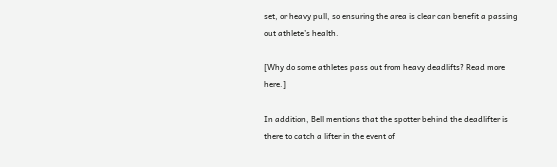set, or heavy pull, so ensuring the area is clear can benefit a passing out athlete’s health.

[Why do some athletes pass out from heavy deadlifts? Read more here.]

In addition, Bell mentions that the spotter behind the deadlifter is there to catch a lifter in the event of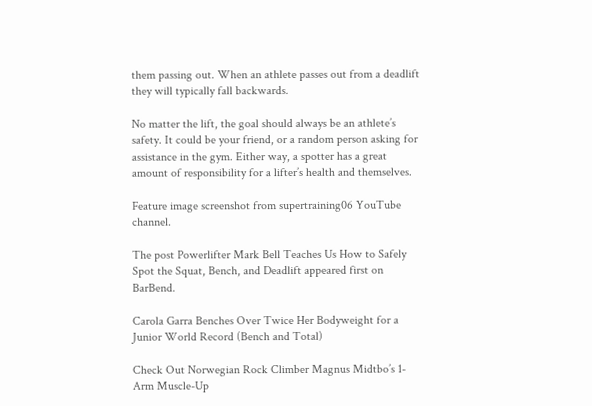them passing out. When an athlete passes out from a deadlift they will typically fall backwards.

No matter the lift, the goal should always be an athlete’s safety. It could be your friend, or a random person asking for assistance in the gym. Either way, a spotter has a great amount of responsibility for a lifter’s health and themselves.

Feature image screenshot from supertraining06 YouTube channel.

The post Powerlifter Mark Bell Teaches Us How to Safely Spot the Squat, Bench, and Deadlift appeared first on BarBend.

Carola Garra Benches Over Twice Her Bodyweight for a Junior World Record (Bench and Total)

Check Out Norwegian Rock Climber Magnus Midtbo’s 1-Arm Muscle-Up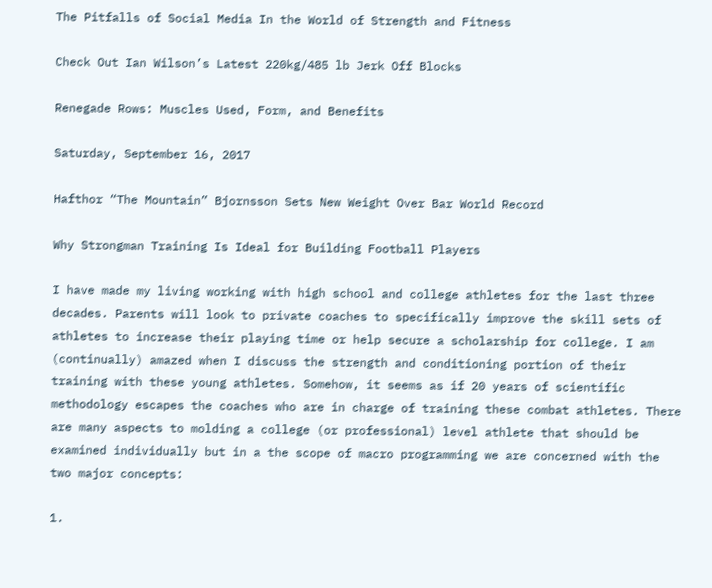The Pitfalls of Social Media In the World of Strength and Fitness

Check Out Ian Wilson’s Latest 220kg/485 lb Jerk Off Blocks

Renegade Rows: Muscles Used, Form, and Benefits

Saturday, September 16, 2017

Hafthor “The Mountain” Bjornsson Sets New Weight Over Bar World Record

Why Strongman Training Is Ideal for Building Football Players

I have made my living working with high school and college athletes for the last three decades. Parents will look to private coaches to specifically improve the skill sets of athletes to increase their playing time or help secure a scholarship for college. I am (continually) amazed when I discuss the strength and conditioning portion of their training with these young athletes. Somehow, it seems as if 20 years of scientific methodology escapes the coaches who are in charge of training these combat athletes. There are many aspects to molding a college (or professional) level athlete that should be examined individually but in a the scope of macro programming we are concerned with the two major concepts:

1.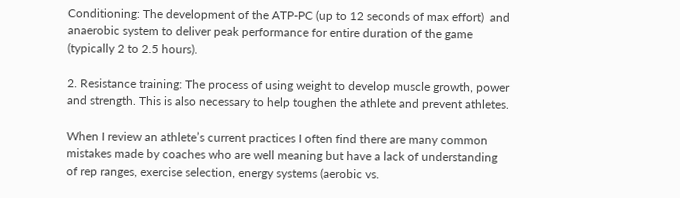Conditioning: The development of the ATP-PC (up to 12 seconds of max effort)  and anaerobic system to deliver peak performance for entire duration of the game (typically 2 to 2.5 hours).

2. Resistance training: The process of using weight to develop muscle growth, power and strength. This is also necessary to help toughen the athlete and prevent athletes.

When I review an athlete’s current practices I often find there are many common mistakes made by coaches who are well meaning but have a lack of understanding of rep ranges, exercise selection, energy systems (aerobic vs.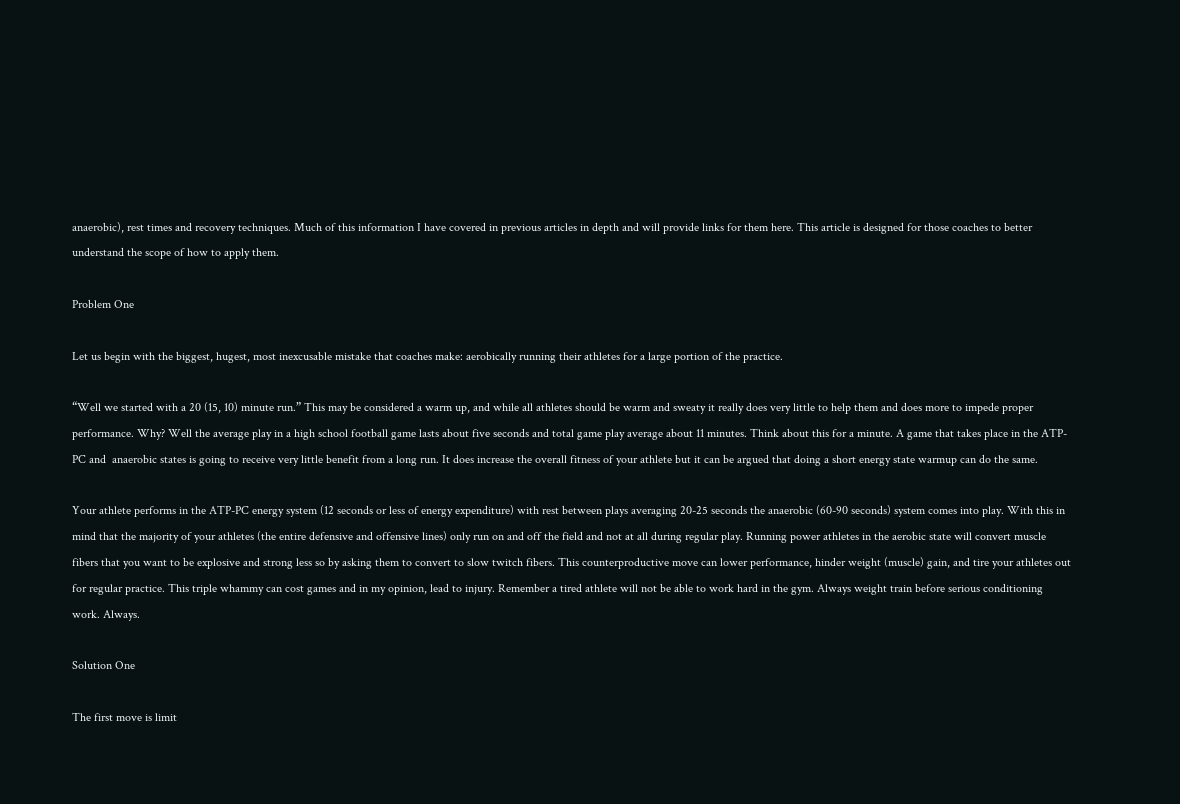anaerobic), rest times and recovery techniques. Much of this information I have covered in previous articles in depth and will provide links for them here. This article is designed for those coaches to better understand the scope of how to apply them.

Problem One

Let us begin with the biggest, hugest, most inexcusable mistake that coaches make: aerobically running their athletes for a large portion of the practice.

“Well we started with a 20 (15, 10) minute run.” This may be considered a warm up, and while all athletes should be warm and sweaty it really does very little to help them and does more to impede proper performance. Why? Well the average play in a high school football game lasts about five seconds and total game play average about 11 minutes. Think about this for a minute. A game that takes place in the ATP-PC and  anaerobic states is going to receive very little benefit from a long run. It does increase the overall fitness of your athlete but it can be argued that doing a short energy state warmup can do the same.

Your athlete performs in the ATP-PC energy system (12 seconds or less of energy expenditure) with rest between plays averaging 20-25 seconds the anaerobic (60-90 seconds) system comes into play. With this in mind that the majority of your athletes (the entire defensive and offensive lines) only run on and off the field and not at all during regular play. Running power athletes in the aerobic state will convert muscle fibers that you want to be explosive and strong less so by asking them to convert to slow twitch fibers. This counterproductive move can lower performance, hinder weight (muscle) gain, and tire your athletes out for regular practice. This triple whammy can cost games and in my opinion, lead to injury. Remember a tired athlete will not be able to work hard in the gym. Always weight train before serious conditioning work. Always.

Solution One

The first move is limit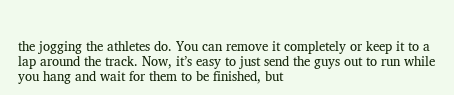the jogging the athletes do. You can remove it completely or keep it to a lap around the track. Now, it’s easy to just send the guys out to run while you hang and wait for them to be finished, but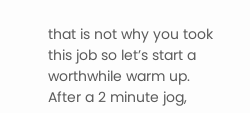that is not why you took this job so let’s start a worthwhile warm up. After a 2 minute jog,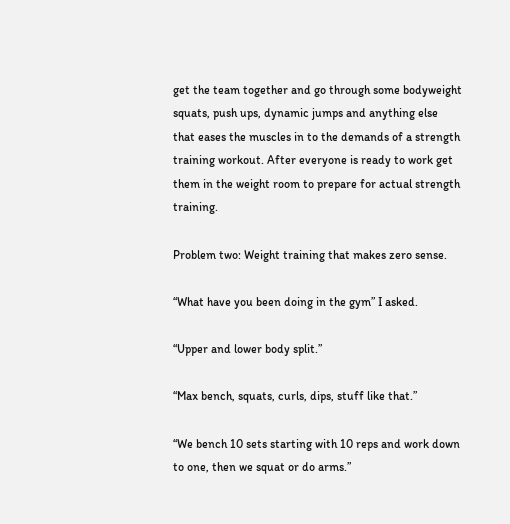get the team together and go through some bodyweight squats, push ups, dynamic jumps and anything else that eases the muscles in to the demands of a strength training workout. After everyone is ready to work get them in the weight room to prepare for actual strength training.

Problem two: Weight training that makes zero sense.

“What have you been doing in the gym” I asked.

“Upper and lower body split.”

“Max bench, squats, curls, dips, stuff like that.”

“We bench 10 sets starting with 10 reps and work down to one, then we squat or do arms.”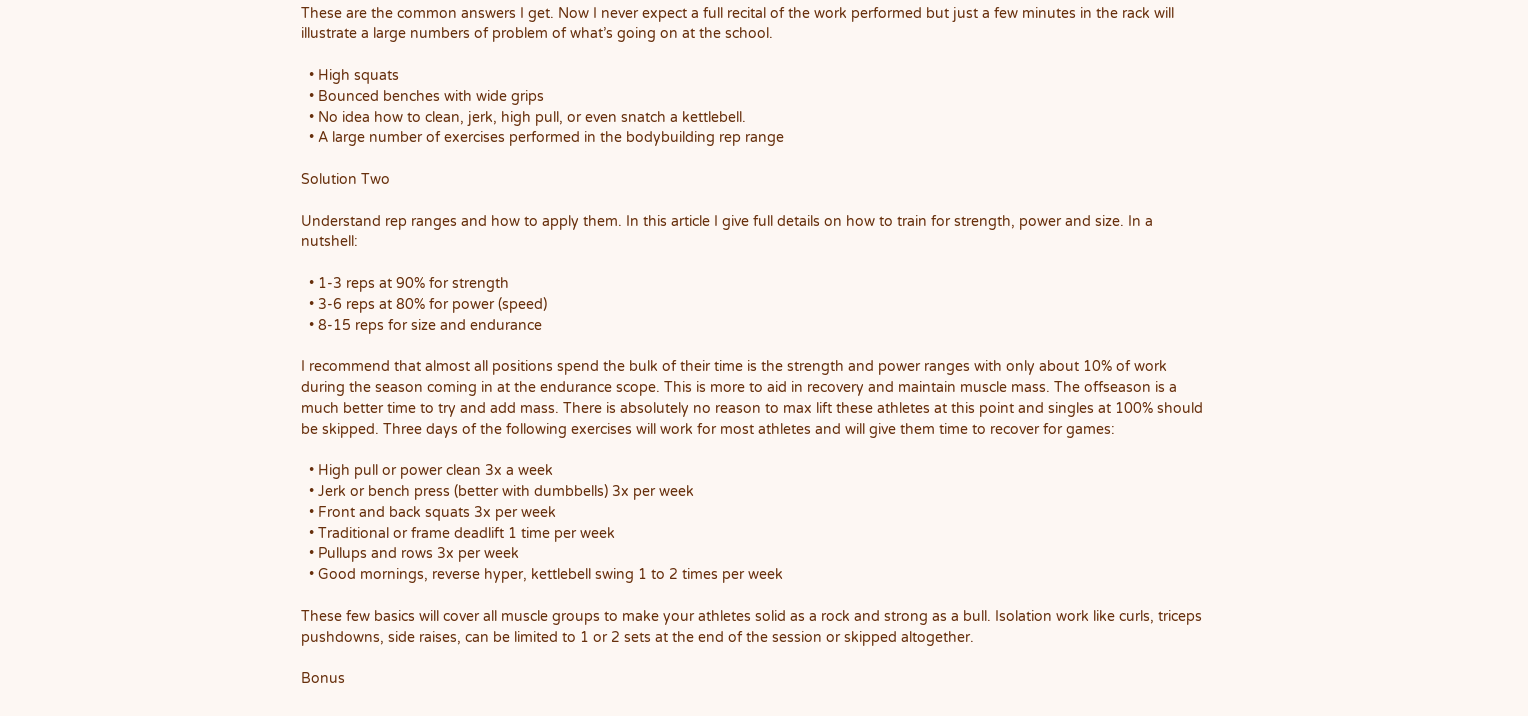These are the common answers I get. Now I never expect a full recital of the work performed but just a few minutes in the rack will illustrate a large numbers of problem of what’s going on at the school.

  • High squats
  • Bounced benches with wide grips
  • No idea how to clean, jerk, high pull, or even snatch a kettlebell.
  • A large number of exercises performed in the bodybuilding rep range

Solution Two

Understand rep ranges and how to apply them. In this article I give full details on how to train for strength, power and size. In a nutshell:

  • 1-3 reps at 90% for strength
  • 3-6 reps at 80% for power (speed)
  • 8-15 reps for size and endurance

I recommend that almost all positions spend the bulk of their time is the strength and power ranges with only about 10% of work during the season coming in at the endurance scope. This is more to aid in recovery and maintain muscle mass. The offseason is a much better time to try and add mass. There is absolutely no reason to max lift these athletes at this point and singles at 100% should be skipped. Three days of the following exercises will work for most athletes and will give them time to recover for games:

  • High pull or power clean 3x a week
  • Jerk or bench press (better with dumbbells) 3x per week
  • Front and back squats 3x per week
  • Traditional or frame deadlift 1 time per week
  • Pullups and rows 3x per week
  • Good mornings, reverse hyper, kettlebell swing 1 to 2 times per week

These few basics will cover all muscle groups to make your athletes solid as a rock and strong as a bull. Isolation work like curls, triceps pushdowns, side raises, can be limited to 1 or 2 sets at the end of the session or skipped altogether.

Bonus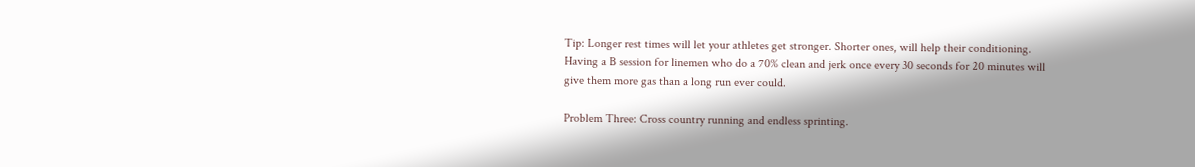Tip: Longer rest times will let your athletes get stronger. Shorter ones, will help their conditioning. Having a B session for linemen who do a 70% clean and jerk once every 30 seconds for 20 minutes will give them more gas than a long run ever could.

Problem Three: Cross country running and endless sprinting.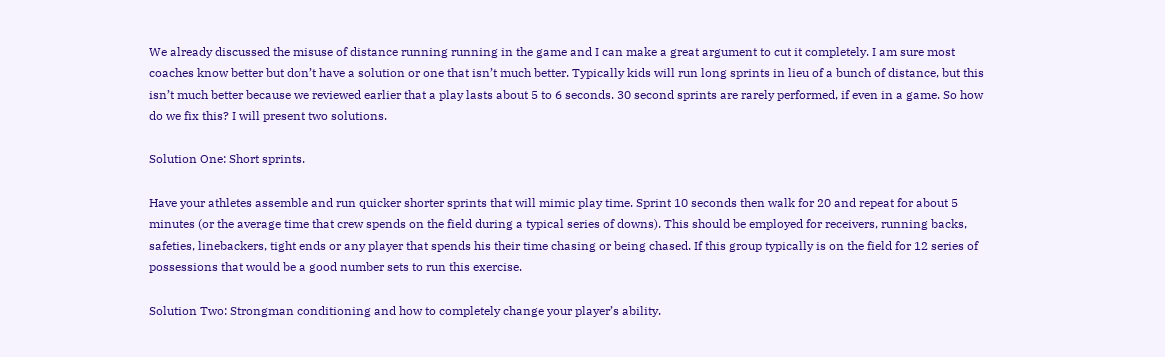We already discussed the misuse of distance running running in the game and I can make a great argument to cut it completely. I am sure most coaches know better but don’t have a solution or one that isn’t much better. Typically kids will run long sprints in lieu of a bunch of distance, but this isn’t much better because we reviewed earlier that a play lasts about 5 to 6 seconds. 30 second sprints are rarely performed, if even in a game. So how do we fix this? I will present two solutions.

Solution One: Short sprints.

Have your athletes assemble and run quicker shorter sprints that will mimic play time. Sprint 10 seconds then walk for 20 and repeat for about 5 minutes (or the average time that crew spends on the field during a typical series of downs). This should be employed for receivers, running backs, safeties, linebackers, tight ends or any player that spends his their time chasing or being chased. If this group typically is on the field for 12 series of possessions that would be a good number sets to run this exercise.

Solution Two: Strongman conditioning and how to completely change your player’s ability.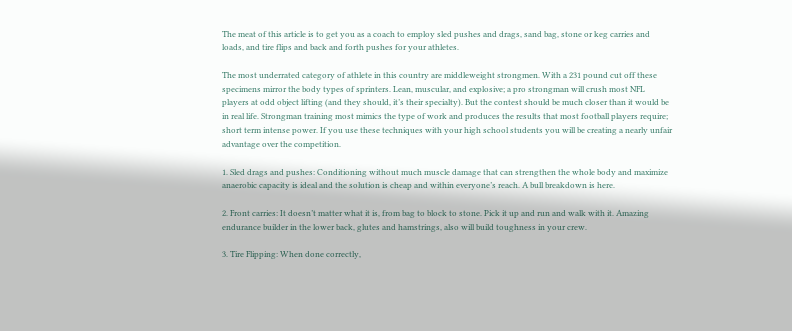The meat of this article is to get you as a coach to employ sled pushes and drags, sand bag, stone or keg carries and loads, and tire flips and back and forth pushes for your athletes.

The most underrated category of athlete in this country are middleweight strongmen. With a 231 pound cut off these specimens mirror the body types of sprinters. Lean, muscular, and explosive; a pro strongman will crush most NFL players at odd object lifting (and they should, it’s their specialty). But the contest should be much closer than it would be in real life. Strongman training most mimics the type of work and produces the results that most football players require; short term intense power. If you use these techniques with your high school students you will be creating a nearly unfair advantage over the competition.

1. Sled drags and pushes: Conditioning without much muscle damage that can strengthen the whole body and maximize anaerobic capacity is ideal and the solution is cheap and within everyone’s reach. A bull breakdown is here.

2. Front carries: It doesn’t matter what it is, from bag to block to stone. Pick it up and run and walk with it. Amazing endurance builder in the lower back, glutes and hamstrings, also will build toughness in your crew.

3. Tire Flipping: When done correctly,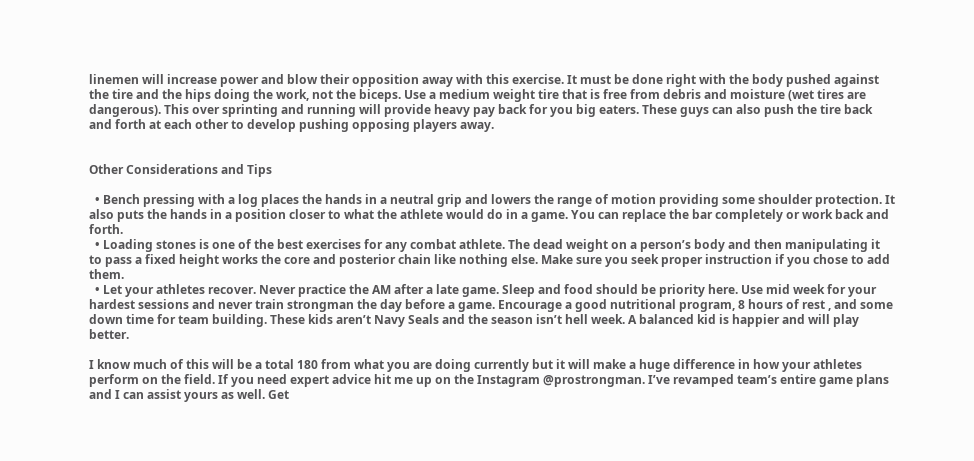linemen will increase power and blow their opposition away with this exercise. It must be done right with the body pushed against the tire and the hips doing the work, not the biceps. Use a medium weight tire that is free from debris and moisture (wet tires are dangerous). This over sprinting and running will provide heavy pay back for you big eaters. These guys can also push the tire back and forth at each other to develop pushing opposing players away.


Other Considerations and Tips

  • Bench pressing with a log places the hands in a neutral grip and lowers the range of motion providing some shoulder protection. It also puts the hands in a position closer to what the athlete would do in a game. You can replace the bar completely or work back and forth.
  • Loading stones is one of the best exercises for any combat athlete. The dead weight on a person’s body and then manipulating it to pass a fixed height works the core and posterior chain like nothing else. Make sure you seek proper instruction if you chose to add them.
  • Let your athletes recover. Never practice the AM after a late game. Sleep and food should be priority here. Use mid week for your hardest sessions and never train strongman the day before a game. Encourage a good nutritional program, 8 hours of rest , and some down time for team building. These kids aren’t Navy Seals and the season isn’t hell week. A balanced kid is happier and will play better.

I know much of this will be a total 180 from what you are doing currently but it will make a huge difference in how your athletes perform on the field. If you need expert advice hit me up on the Instagram @prostrongman. I’ve revamped team’s entire game plans and I can assist yours as well. Get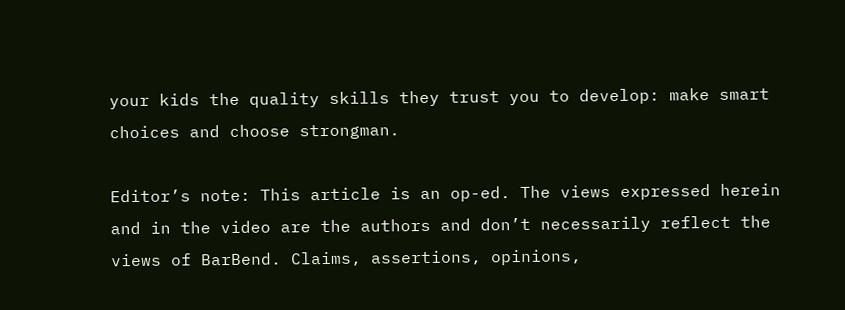your kids the quality skills they trust you to develop: make smart choices and choose strongman.

Editor’s note: This article is an op-ed. The views expressed herein and in the video are the authors and don’t necessarily reflect the views of BarBend. Claims, assertions, opinions,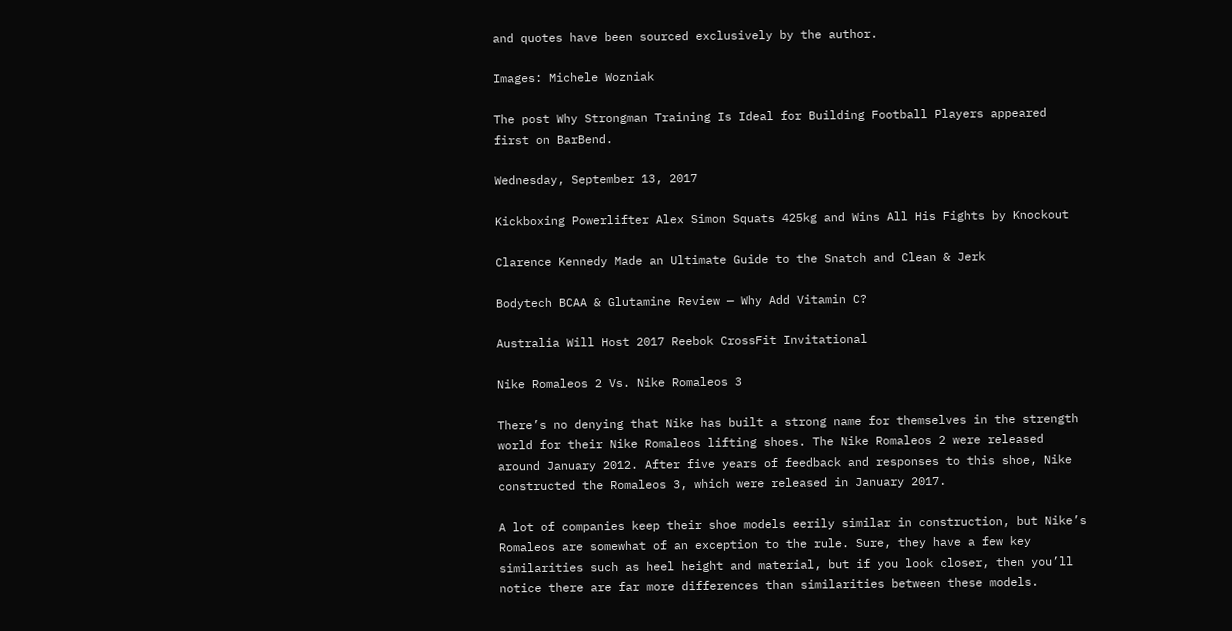and quotes have been sourced exclusively by the author.

Images: Michele Wozniak

The post Why Strongman Training Is Ideal for Building Football Players appeared first on BarBend.

Wednesday, September 13, 2017

Kickboxing Powerlifter Alex Simon Squats 425kg and Wins All His Fights by Knockout

Clarence Kennedy Made an Ultimate Guide to the Snatch and Clean & Jerk

Bodytech BCAA & Glutamine Review — Why Add Vitamin C?

Australia Will Host 2017 Reebok CrossFit Invitational

Nike Romaleos 2 Vs. Nike Romaleos 3

There’s no denying that Nike has built a strong name for themselves in the strength world for their Nike Romaleos lifting shoes. The Nike Romaleos 2 were released around January 2012. After five years of feedback and responses to this shoe, Nike constructed the Romaleos 3, which were released in January 2017.

A lot of companies keep their shoe models eerily similar in construction, but Nike’s Romaleos are somewhat of an exception to the rule. Sure, they have a few key similarities such as heel height and material, but if you look closer, then you’ll notice there are far more differences than similarities between these models.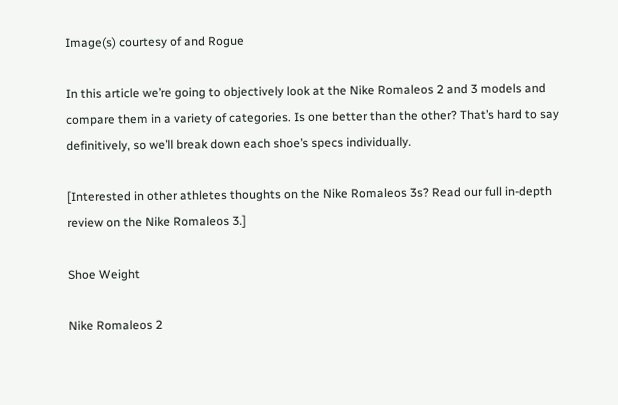Image(s) courtesy of and Rogue

In this article we’re going to objectively look at the Nike Romaleos 2 and 3 models and compare them in a variety of categories. Is one better than the other? That’s hard to say definitively, so we’ll break down each shoe’s specs individually.

[Interested in other athletes thoughts on the Nike Romaleos 3s? Read our full in-depth review on the Nike Romaleos 3.]

Shoe Weight

Nike Romaleos 2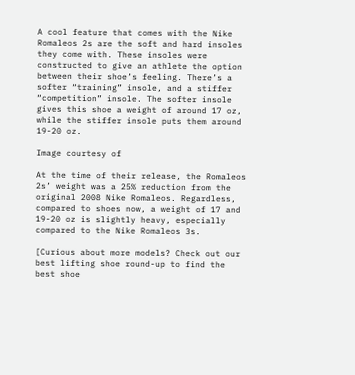A cool feature that comes with the Nike Romaleos 2s are the soft and hard insoles they come with. These insoles were constructed to give an athlete the option between their shoe’s feeling. There’s a softer “training” insole, and a stiffer “competition” insole. The softer insole gives this shoe a weight of around 17 oz, while the stiffer insole puts them around 19-20 oz.

Image courtesy of

At the time of their release, the Romaleos 2s’ weight was a 25% reduction from the original 2008 Nike Romaleos. Regardless, compared to shoes now, a weight of 17 and 19-20 oz is slightly heavy, especially compared to the Nike Romaleos 3s.

[Curious about more models? Check out our best lifting shoe round-up to find the best shoe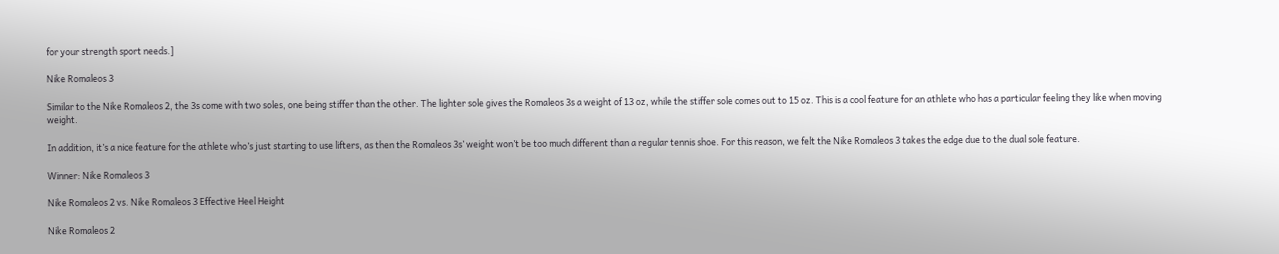for your strength sport needs.]

Nike Romaleos 3

Similar to the Nike Romaleos 2, the 3s come with two soles, one being stiffer than the other. The lighter sole gives the Romaleos 3s a weight of 13 oz, while the stiffer sole comes out to 15 oz. This is a cool feature for an athlete who has a particular feeling they like when moving weight.

In addition, it’s a nice feature for the athlete who’s just starting to use lifters, as then the Romaleos 3s’ weight won’t be too much different than a regular tennis shoe. For this reason, we felt the Nike Romaleos 3 takes the edge due to the dual sole feature.

Winner: Nike Romaleos 3

Nike Romaleos 2 vs. Nike Romaleos 3 Effective Heel Height

Nike Romaleos 2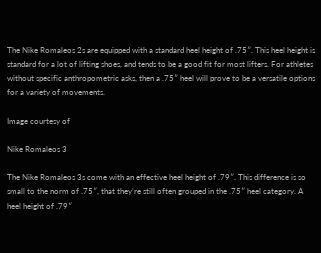The Nike Romaleos 2s are equipped with a standard heel height of .75″. This heel height is standard for a lot of lifting shoes, and tends to be a good fit for most lifters. For athletes without specific anthropometric asks, then a .75″ heel will prove to be a versatile options for a variety of movements.

Image courtesy of

Nike Romaleos 3

The Nike Romaleos 3s come with an effective heel height of .79″. This difference is so small to the norm of .75″, that they’re still often grouped in the .75″ heel category. A heel height of .79″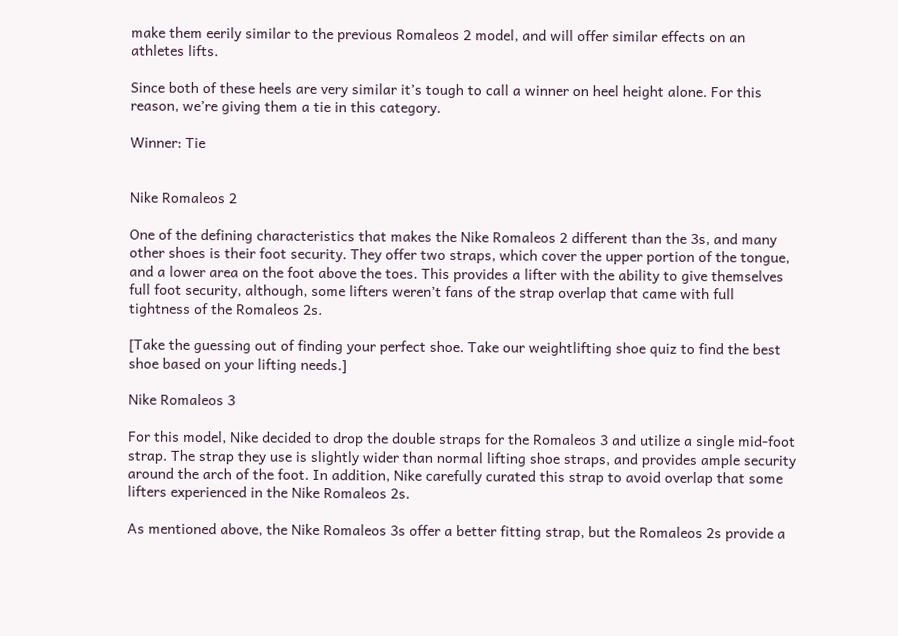make them eerily similar to the previous Romaleos 2 model, and will offer similar effects on an athletes lifts.

Since both of these heels are very similar it’s tough to call a winner on heel height alone. For this reason, we’re giving them a tie in this category.

Winner: Tie


Nike Romaleos 2

One of the defining characteristics that makes the Nike Romaleos 2 different than the 3s, and many other shoes is their foot security. They offer two straps, which cover the upper portion of the tongue, and a lower area on the foot above the toes. This provides a lifter with the ability to give themselves full foot security, although, some lifters weren’t fans of the strap overlap that came with full tightness of the Romaleos 2s.

[Take the guessing out of finding your perfect shoe. Take our weightlifting shoe quiz to find the best shoe based on your lifting needs.]

Nike Romaleos 3

For this model, Nike decided to drop the double straps for the Romaleos 3 and utilize a single mid-foot strap. The strap they use is slightly wider than normal lifting shoe straps, and provides ample security around the arch of the foot. In addition, Nike carefully curated this strap to avoid overlap that some lifters experienced in the Nike Romaleos 2s.

As mentioned above, the Nike Romaleos 3s offer a better fitting strap, but the Romaleos 2s provide a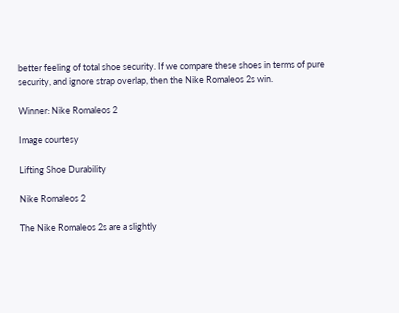better feeling of total shoe security. If we compare these shoes in terms of pure security, and ignore strap overlap, then the Nike Romaleos 2s win.

Winner: Nike Romaleos 2

Image courtesy

Lifting Shoe Durability

Nike Romaleos 2

The Nike Romaleos 2s are a slightly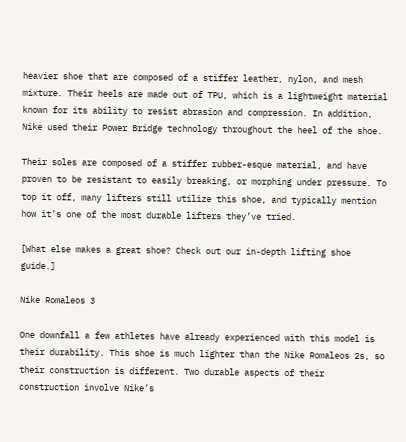heavier shoe that are composed of a stiffer leather, nylon, and mesh mixture. Their heels are made out of TPU, which is a lightweight material known for its ability to resist abrasion and compression. In addition, Nike used their Power Bridge technology throughout the heel of the shoe.

Their soles are composed of a stiffer rubber-esque material, and have proven to be resistant to easily breaking, or morphing under pressure. To top it off, many lifters still utilize this shoe, and typically mention how it’s one of the most durable lifters they’ve tried.

[What else makes a great shoe? Check out our in-depth lifting shoe guide.]

Nike Romaleos 3

One downfall a few athletes have already experienced with this model is their durability. This shoe is much lighter than the Nike Romaleos 2s, so their construction is different. Two durable aspects of their construction involve Nike’s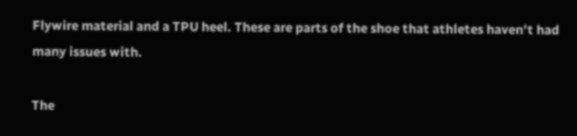Flywire material and a TPU heel. These are parts of the shoe that athletes haven’t had many issues with.

The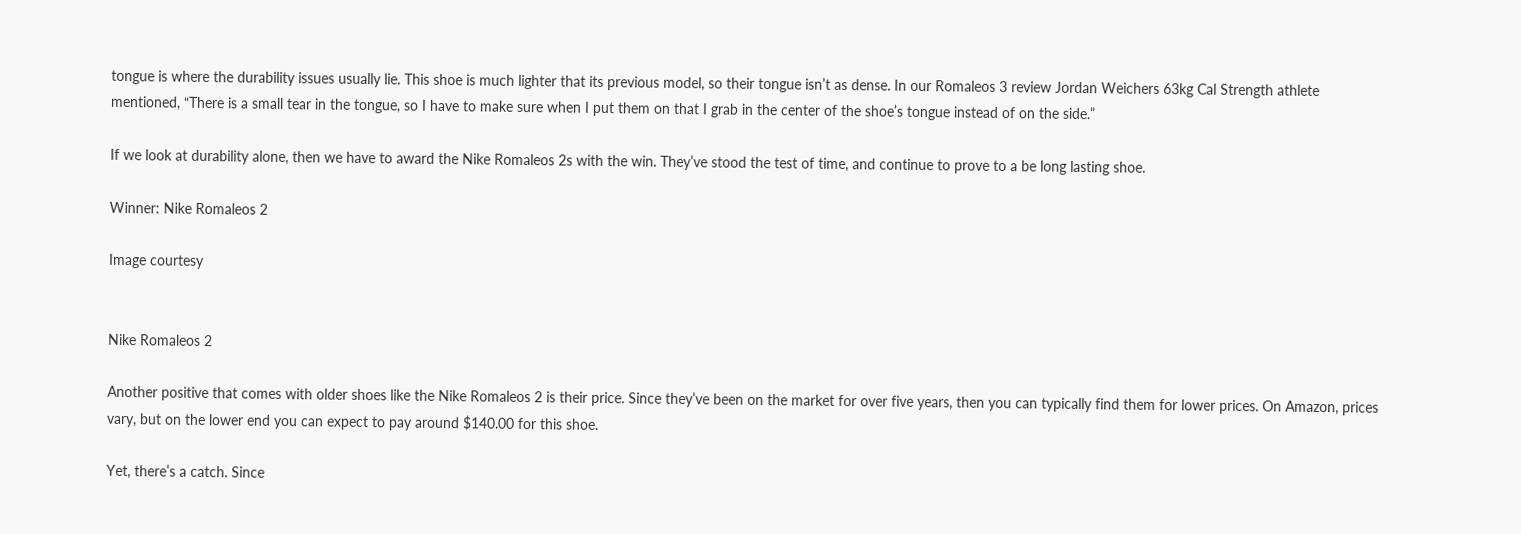tongue is where the durability issues usually lie. This shoe is much lighter that its previous model, so their tongue isn’t as dense. In our Romaleos 3 review Jordan Weichers 63kg Cal Strength athlete mentioned, “There is a small tear in the tongue, so I have to make sure when I put them on that I grab in the center of the shoe’s tongue instead of on the side.”

If we look at durability alone, then we have to award the Nike Romaleos 2s with the win. They’ve stood the test of time, and continue to prove to a be long lasting shoe.

Winner: Nike Romaleos 2

Image courtesy


Nike Romaleos 2

Another positive that comes with older shoes like the Nike Romaleos 2 is their price. Since they’ve been on the market for over five years, then you can typically find them for lower prices. On Amazon, prices vary, but on the lower end you can expect to pay around $140.00 for this shoe.

Yet, there’s a catch. Since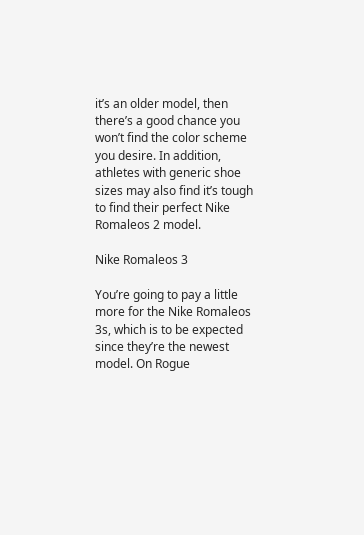it’s an older model, then there’s a good chance you won’t find the color scheme you desire. In addition, athletes with generic shoe sizes may also find it’s tough to find their perfect Nike Romaleos 2 model.

Nike Romaleos 3

You’re going to pay a little more for the Nike Romaleos 3s, which is to be expected since they’re the newest model. On Rogue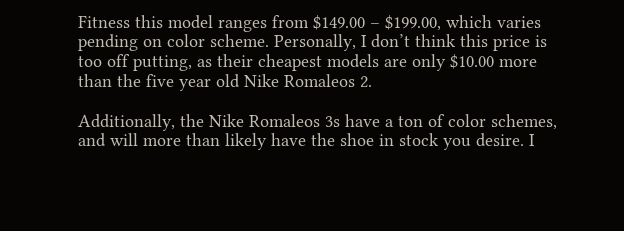Fitness this model ranges from $149.00 – $199.00, which varies pending on color scheme. Personally, I don’t think this price is too off putting, as their cheapest models are only $10.00 more than the five year old Nike Romaleos 2.

Additionally, the Nike Romaleos 3s have a ton of color schemes, and will more than likely have the shoe in stock you desire. I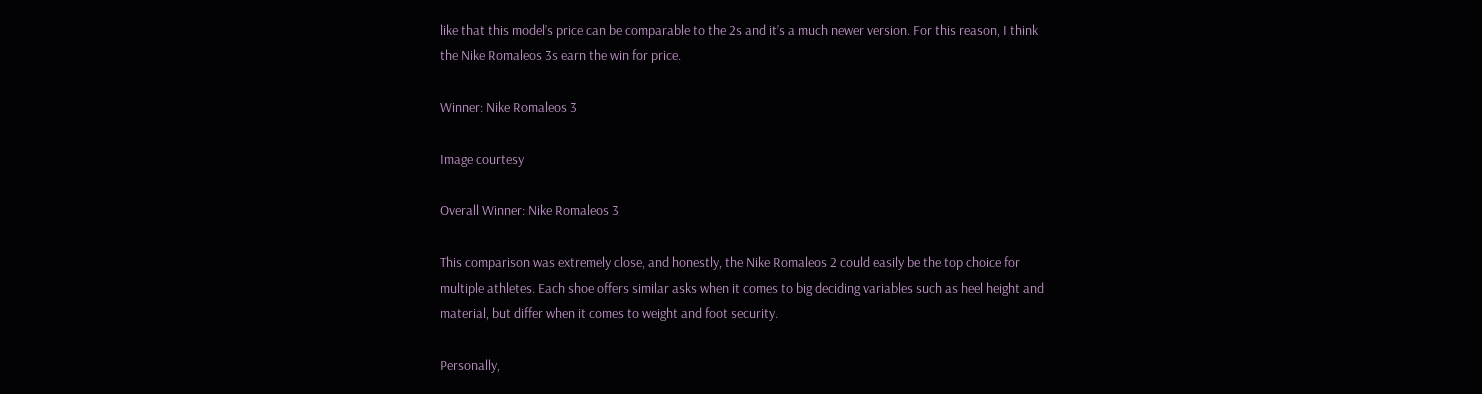like that this model’s price can be comparable to the 2s and it’s a much newer version. For this reason, I think the Nike Romaleos 3s earn the win for price.

Winner: Nike Romaleos 3

Image courtesy

Overall Winner: Nike Romaleos 3

This comparison was extremely close, and honestly, the Nike Romaleos 2 could easily be the top choice for multiple athletes. Each shoe offers similar asks when it comes to big deciding variables such as heel height and material, but differ when it comes to weight and foot security.

Personally,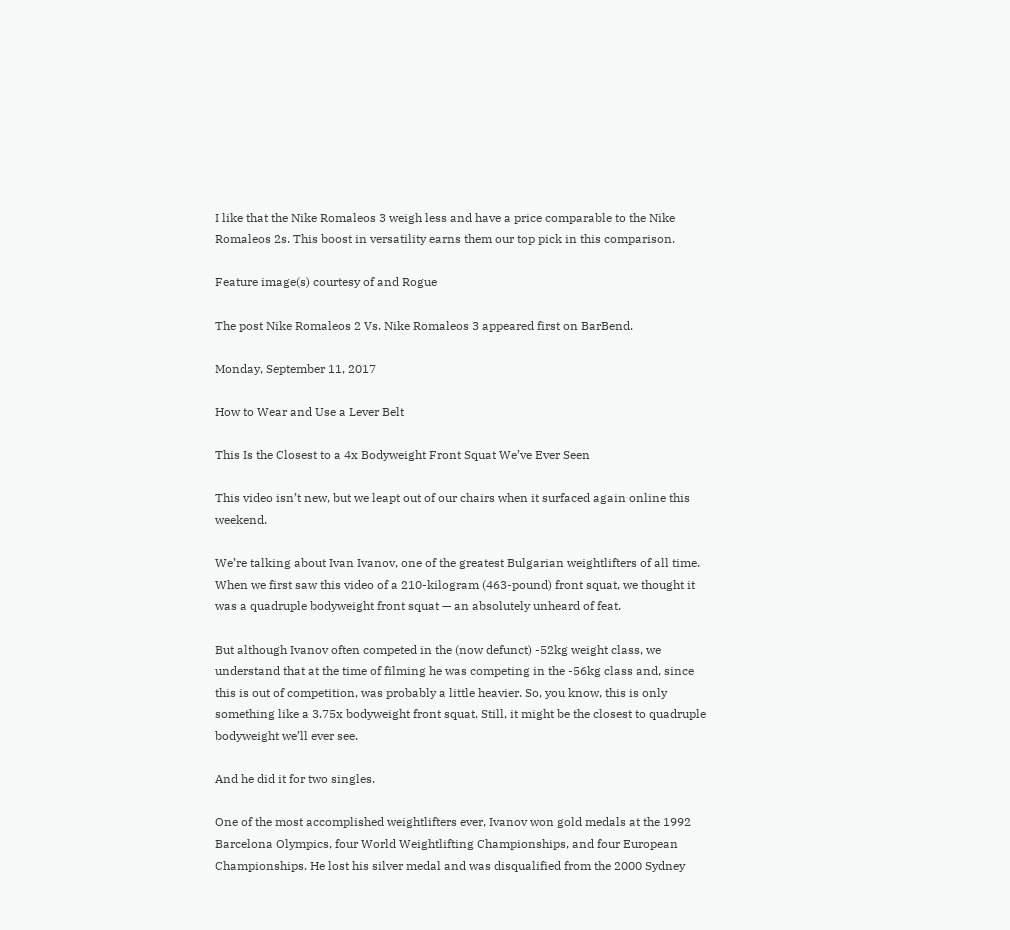I like that the Nike Romaleos 3 weigh less and have a price comparable to the Nike Romaleos 2s. This boost in versatility earns them our top pick in this comparison.

Feature image(s) courtesy of and Rogue

The post Nike Romaleos 2 Vs. Nike Romaleos 3 appeared first on BarBend.

Monday, September 11, 2017

How to Wear and Use a Lever Belt

This Is the Closest to a 4x Bodyweight Front Squat We’ve Ever Seen

This video isn’t new, but we leapt out of our chairs when it surfaced again online this weekend.

We’re talking about Ivan Ivanov, one of the greatest Bulgarian weightlifters of all time. When we first saw this video of a 210-kilogram (463-pound) front squat, we thought it was a quadruple bodyweight front squat — an absolutely unheard of feat.

But although Ivanov often competed in the (now defunct) -52kg weight class, we understand that at the time of filming he was competing in the -56kg class and, since this is out of competition, was probably a little heavier. So, you know, this is only something like a 3.75x bodyweight front squat. Still, it might be the closest to quadruple bodyweight we’ll ever see.

And he did it for two singles.

One of the most accomplished weightlifters ever, Ivanov won gold medals at the 1992 Barcelona Olympics, four World Weightlifting Championships, and four European Championships. He lost his silver medal and was disqualified from the 2000 Sydney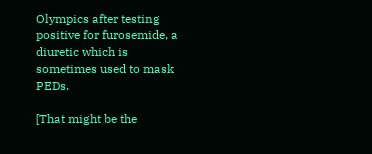Olympics after testing positive for furosemide, a diuretic which is sometimes used to mask PEDs.

[That might be the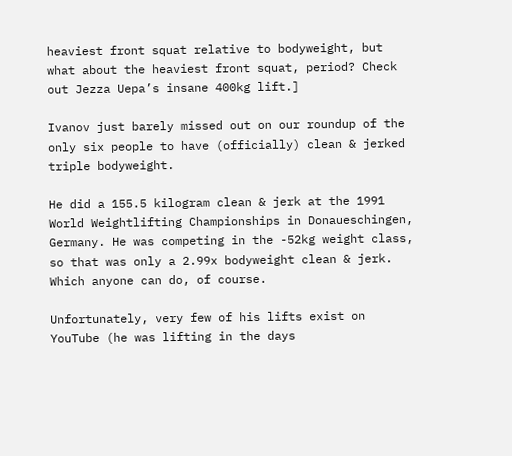heaviest front squat relative to bodyweight, but what about the heaviest front squat, period? Check out Jezza Uepa’s insane 400kg lift.]

Ivanov just barely missed out on our roundup of the only six people to have (officially) clean & jerked triple bodyweight.

He did a 155.5 kilogram clean & jerk at the 1991 World Weightlifting Championships in Donaueschingen, Germany. He was competing in the -52kg weight class, so that was only a 2.99x bodyweight clean & jerk. Which anyone can do, of course.

Unfortunately, very few of his lifts exist on YouTube (he was lifting in the days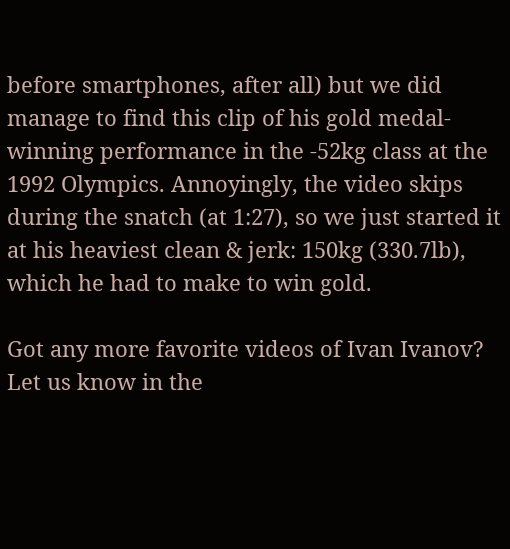before smartphones, after all) but we did manage to find this clip of his gold medal-winning performance in the -52kg class at the 1992 Olympics. Annoyingly, the video skips during the snatch (at 1:27), so we just started it at his heaviest clean & jerk: 150kg (330.7lb), which he had to make to win gold.

Got any more favorite videos of Ivan Ivanov? Let us know in the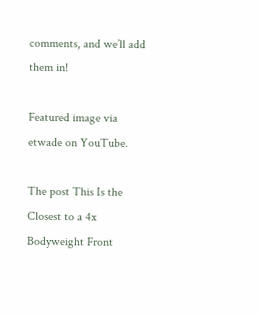comments, and we’ll add them in!

Featured image via etwade on YouTube.

The post This Is the Closest to a 4x Bodyweight Front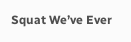Squat We’ve Ever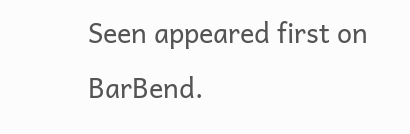Seen appeared first on BarBend.